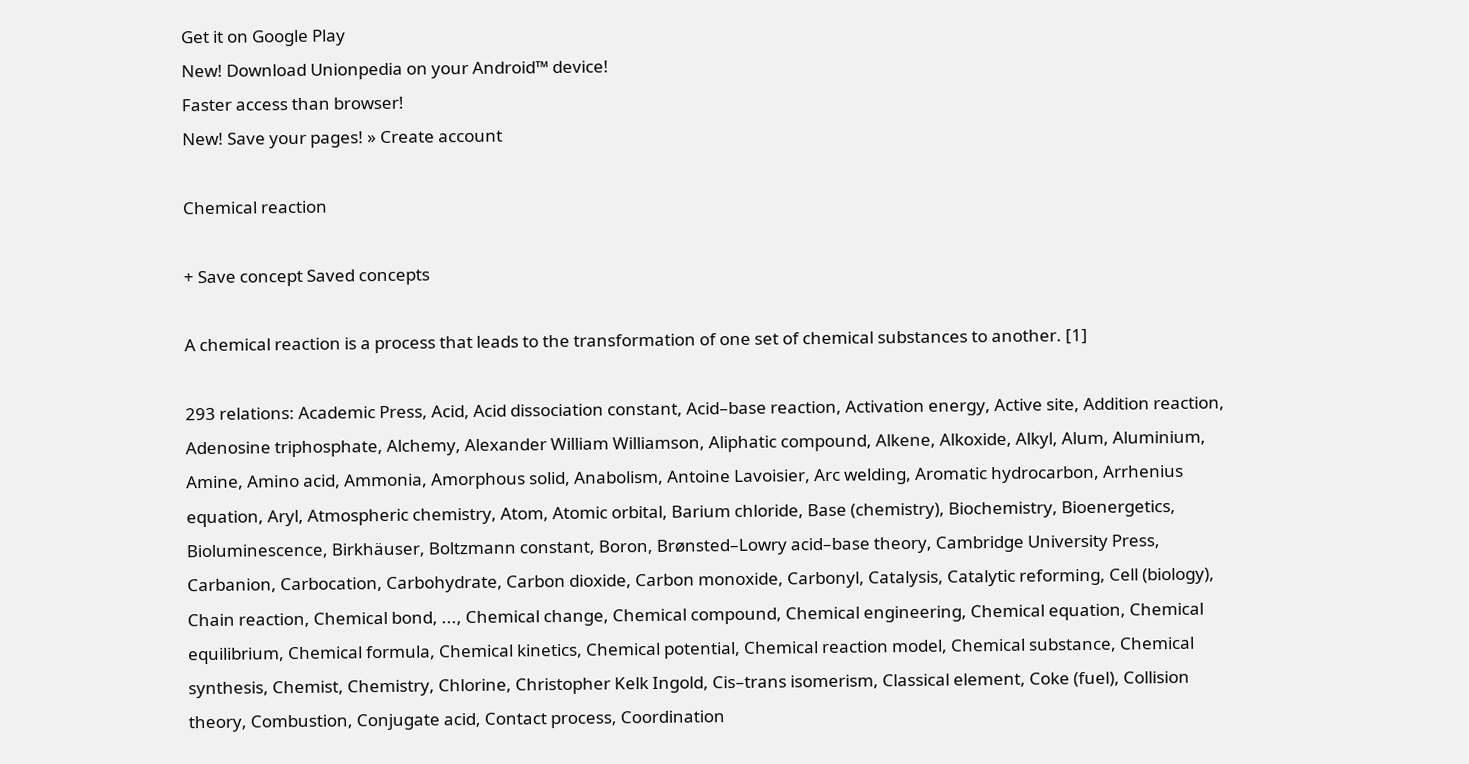Get it on Google Play
New! Download Unionpedia on your Android™ device!
Faster access than browser!
New! Save your pages! » Create account

Chemical reaction

+ Save concept Saved concepts

A chemical reaction is a process that leads to the transformation of one set of chemical substances to another. [1]

293 relations: Academic Press, Acid, Acid dissociation constant, Acid–base reaction, Activation energy, Active site, Addition reaction, Adenosine triphosphate, Alchemy, Alexander William Williamson, Aliphatic compound, Alkene, Alkoxide, Alkyl, Alum, Aluminium, Amine, Amino acid, Ammonia, Amorphous solid, Anabolism, Antoine Lavoisier, Arc welding, Aromatic hydrocarbon, Arrhenius equation, Aryl, Atmospheric chemistry, Atom, Atomic orbital, Barium chloride, Base (chemistry), Biochemistry, Bioenergetics, Bioluminescence, Birkhäuser, Boltzmann constant, Boron, Brønsted–Lowry acid–base theory, Cambridge University Press, Carbanion, Carbocation, Carbohydrate, Carbon dioxide, Carbon monoxide, Carbonyl, Catalysis, Catalytic reforming, Cell (biology), Chain reaction, Chemical bond, ..., Chemical change, Chemical compound, Chemical engineering, Chemical equation, Chemical equilibrium, Chemical formula, Chemical kinetics, Chemical potential, Chemical reaction model, Chemical substance, Chemical synthesis, Chemist, Chemistry, Chlorine, Christopher Kelk Ingold, Cis–trans isomerism, Classical element, Coke (fuel), Collision theory, Combustion, Conjugate acid, Contact process, Coordination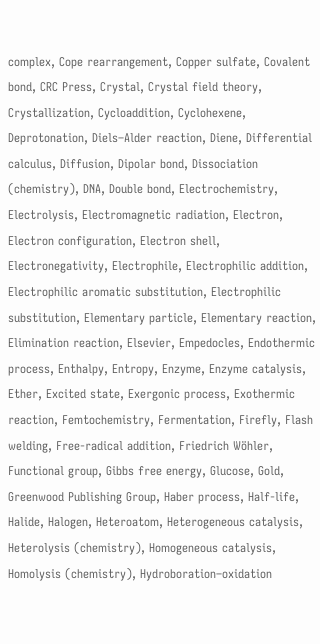complex, Cope rearrangement, Copper sulfate, Covalent bond, CRC Press, Crystal, Crystal field theory, Crystallization, Cycloaddition, Cyclohexene, Deprotonation, Diels–Alder reaction, Diene, Differential calculus, Diffusion, Dipolar bond, Dissociation (chemistry), DNA, Double bond, Electrochemistry, Electrolysis, Electromagnetic radiation, Electron, Electron configuration, Electron shell, Electronegativity, Electrophile, Electrophilic addition, Electrophilic aromatic substitution, Electrophilic substitution, Elementary particle, Elementary reaction, Elimination reaction, Elsevier, Empedocles, Endothermic process, Enthalpy, Entropy, Enzyme, Enzyme catalysis, Ether, Excited state, Exergonic process, Exothermic reaction, Femtochemistry, Fermentation, Firefly, Flash welding, Free-radical addition, Friedrich Wöhler, Functional group, Gibbs free energy, Glucose, Gold, Greenwood Publishing Group, Haber process, Half-life, Halide, Halogen, Heteroatom, Heterogeneous catalysis, Heterolysis (chemistry), Homogeneous catalysis, Homolysis (chemistry), Hydroboration–oxidation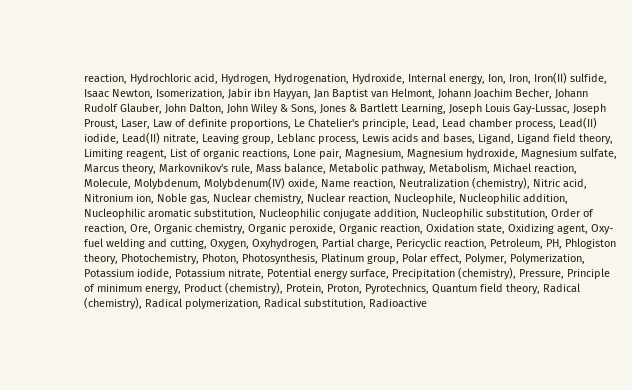reaction, Hydrochloric acid, Hydrogen, Hydrogenation, Hydroxide, Internal energy, Ion, Iron, Iron(II) sulfide, Isaac Newton, Isomerization, Jabir ibn Hayyan, Jan Baptist van Helmont, Johann Joachim Becher, Johann Rudolf Glauber, John Dalton, John Wiley & Sons, Jones & Bartlett Learning, Joseph Louis Gay-Lussac, Joseph Proust, Laser, Law of definite proportions, Le Chatelier's principle, Lead, Lead chamber process, Lead(II) iodide, Lead(II) nitrate, Leaving group, Leblanc process, Lewis acids and bases, Ligand, Ligand field theory, Limiting reagent, List of organic reactions, Lone pair, Magnesium, Magnesium hydroxide, Magnesium sulfate, Marcus theory, Markovnikov's rule, Mass balance, Metabolic pathway, Metabolism, Michael reaction, Molecule, Molybdenum, Molybdenum(IV) oxide, Name reaction, Neutralization (chemistry), Nitric acid, Nitronium ion, Noble gas, Nuclear chemistry, Nuclear reaction, Nucleophile, Nucleophilic addition, Nucleophilic aromatic substitution, Nucleophilic conjugate addition, Nucleophilic substitution, Order of reaction, Ore, Organic chemistry, Organic peroxide, Organic reaction, Oxidation state, Oxidizing agent, Oxy-fuel welding and cutting, Oxygen, Oxyhydrogen, Partial charge, Pericyclic reaction, Petroleum, PH, Phlogiston theory, Photochemistry, Photon, Photosynthesis, Platinum group, Polar effect, Polymer, Polymerization, Potassium iodide, Potassium nitrate, Potential energy surface, Precipitation (chemistry), Pressure, Principle of minimum energy, Product (chemistry), Protein, Proton, Pyrotechnics, Quantum field theory, Radical (chemistry), Radical polymerization, Radical substitution, Radioactive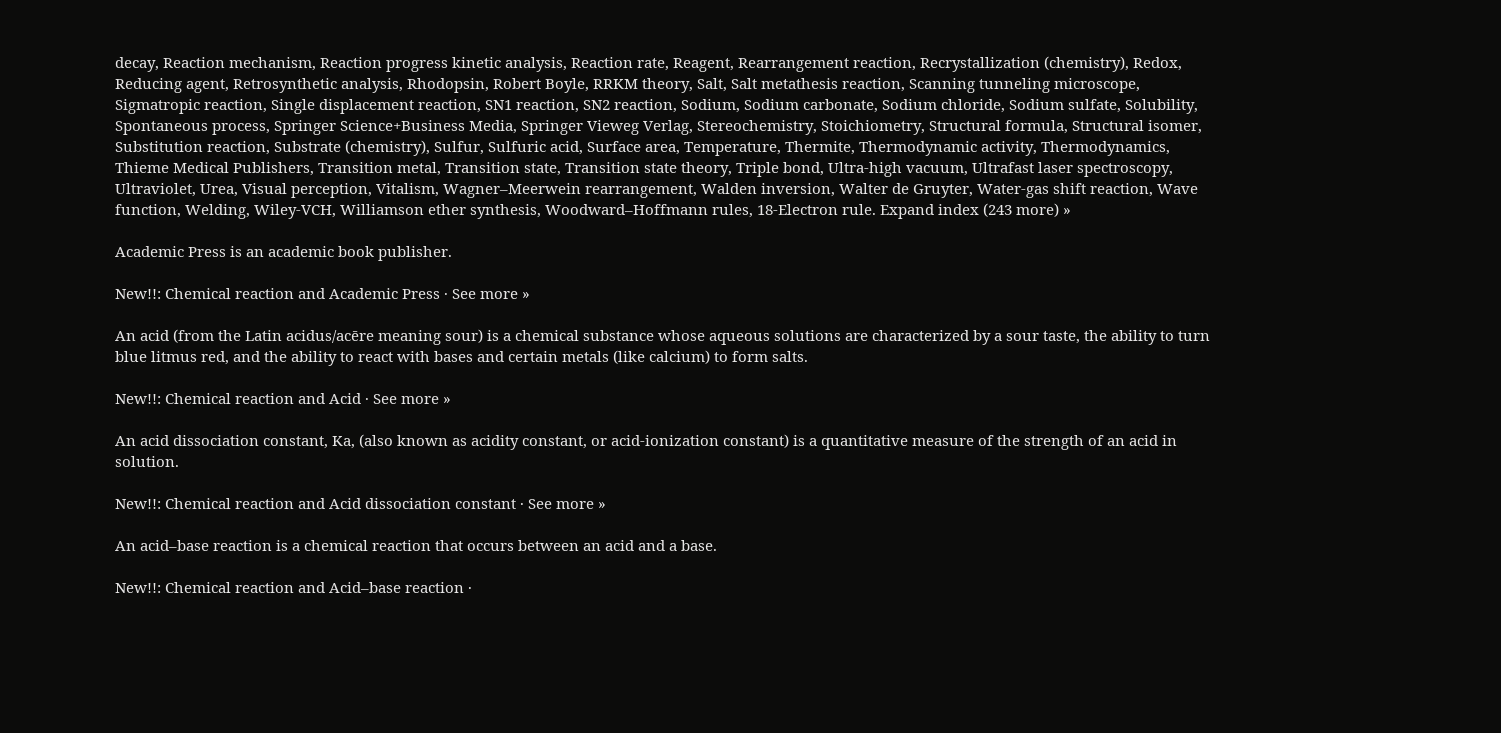decay, Reaction mechanism, Reaction progress kinetic analysis, Reaction rate, Reagent, Rearrangement reaction, Recrystallization (chemistry), Redox, Reducing agent, Retrosynthetic analysis, Rhodopsin, Robert Boyle, RRKM theory, Salt, Salt metathesis reaction, Scanning tunneling microscope, Sigmatropic reaction, Single displacement reaction, SN1 reaction, SN2 reaction, Sodium, Sodium carbonate, Sodium chloride, Sodium sulfate, Solubility, Spontaneous process, Springer Science+Business Media, Springer Vieweg Verlag, Stereochemistry, Stoichiometry, Structural formula, Structural isomer, Substitution reaction, Substrate (chemistry), Sulfur, Sulfuric acid, Surface area, Temperature, Thermite, Thermodynamic activity, Thermodynamics, Thieme Medical Publishers, Transition metal, Transition state, Transition state theory, Triple bond, Ultra-high vacuum, Ultrafast laser spectroscopy, Ultraviolet, Urea, Visual perception, Vitalism, Wagner–Meerwein rearrangement, Walden inversion, Walter de Gruyter, Water-gas shift reaction, Wave function, Welding, Wiley-VCH, Williamson ether synthesis, Woodward–Hoffmann rules, 18-Electron rule. Expand index (243 more) »

Academic Press is an academic book publisher.

New!!: Chemical reaction and Academic Press · See more »

An acid (from the Latin acidus/acēre meaning sour) is a chemical substance whose aqueous solutions are characterized by a sour taste, the ability to turn blue litmus red, and the ability to react with bases and certain metals (like calcium) to form salts.

New!!: Chemical reaction and Acid · See more »

An acid dissociation constant, Ka, (also known as acidity constant, or acid-ionization constant) is a quantitative measure of the strength of an acid in solution.

New!!: Chemical reaction and Acid dissociation constant · See more »

An acid–base reaction is a chemical reaction that occurs between an acid and a base.

New!!: Chemical reaction and Acid–base reaction ·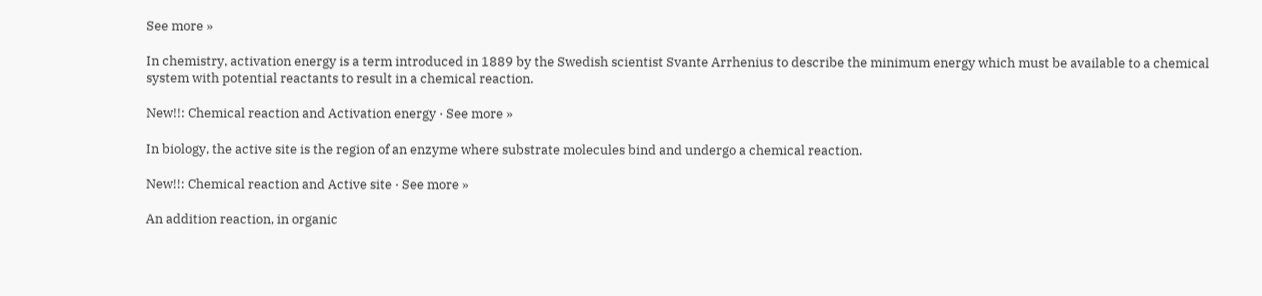See more »

In chemistry, activation energy is a term introduced in 1889 by the Swedish scientist Svante Arrhenius to describe the minimum energy which must be available to a chemical system with potential reactants to result in a chemical reaction.

New!!: Chemical reaction and Activation energy · See more »

In biology, the active site is the region of an enzyme where substrate molecules bind and undergo a chemical reaction.

New!!: Chemical reaction and Active site · See more »

An addition reaction, in organic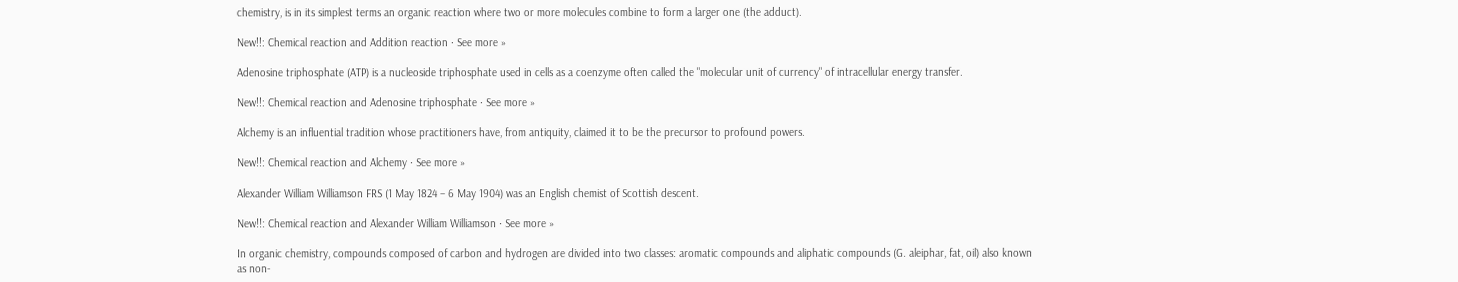chemistry, is in its simplest terms an organic reaction where two or more molecules combine to form a larger one (the adduct).

New!!: Chemical reaction and Addition reaction · See more »

Adenosine triphosphate (ATP) is a nucleoside triphosphate used in cells as a coenzyme often called the "molecular unit of currency" of intracellular energy transfer.

New!!: Chemical reaction and Adenosine triphosphate · See more »

Alchemy is an influential tradition whose practitioners have, from antiquity, claimed it to be the precursor to profound powers.

New!!: Chemical reaction and Alchemy · See more »

Alexander William Williamson FRS (1 May 1824 – 6 May 1904) was an English chemist of Scottish descent.

New!!: Chemical reaction and Alexander William Williamson · See more »

In organic chemistry, compounds composed of carbon and hydrogen are divided into two classes: aromatic compounds and aliphatic compounds (G. aleiphar, fat, oil) also known as non-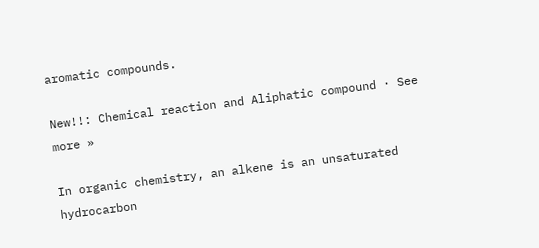aromatic compounds.

New!!: Chemical reaction and Aliphatic compound · See more »

In organic chemistry, an alkene is an unsaturated hydrocarbon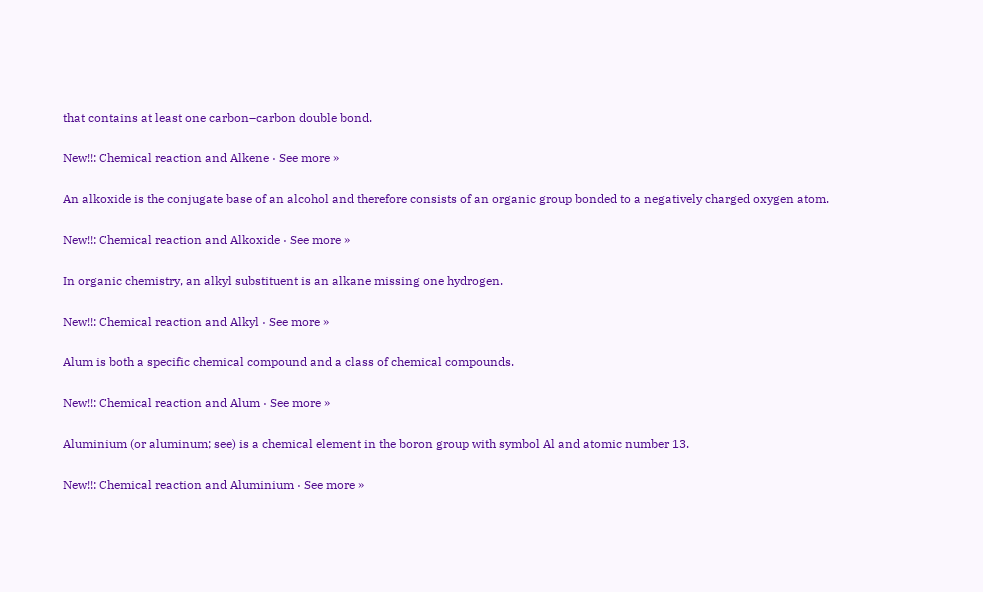that contains at least one carbon–carbon double bond.

New!!: Chemical reaction and Alkene · See more »

An alkoxide is the conjugate base of an alcohol and therefore consists of an organic group bonded to a negatively charged oxygen atom.

New!!: Chemical reaction and Alkoxide · See more »

In organic chemistry, an alkyl substituent is an alkane missing one hydrogen.

New!!: Chemical reaction and Alkyl · See more »

Alum is both a specific chemical compound and a class of chemical compounds.

New!!: Chemical reaction and Alum · See more »

Aluminium (or aluminum; see) is a chemical element in the boron group with symbol Al and atomic number 13.

New!!: Chemical reaction and Aluminium · See more »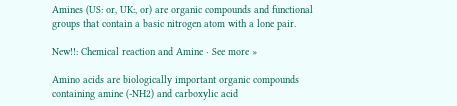Amines (US: or, UK:, or) are organic compounds and functional groups that contain a basic nitrogen atom with a lone pair.

New!!: Chemical reaction and Amine · See more »

Amino acids are biologically important organic compounds containing amine (-NH2) and carboxylic acid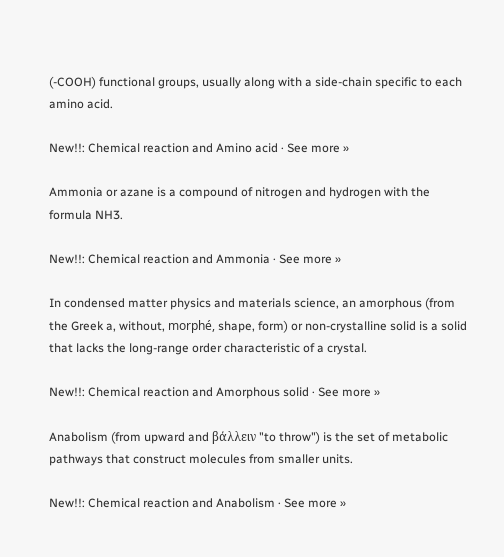(-COOH) functional groups, usually along with a side-chain specific to each amino acid.

New!!: Chemical reaction and Amino acid · See more »

Ammonia or azane is a compound of nitrogen and hydrogen with the formula NH3.

New!!: Chemical reaction and Ammonia · See more »

In condensed matter physics and materials science, an amorphous (from the Greek a, without, morphé, shape, form) or non-crystalline solid is a solid that lacks the long-range order characteristic of a crystal.

New!!: Chemical reaction and Amorphous solid · See more »

Anabolism (from upward and βάλλειν "to throw") is the set of metabolic pathways that construct molecules from smaller units.

New!!: Chemical reaction and Anabolism · See more »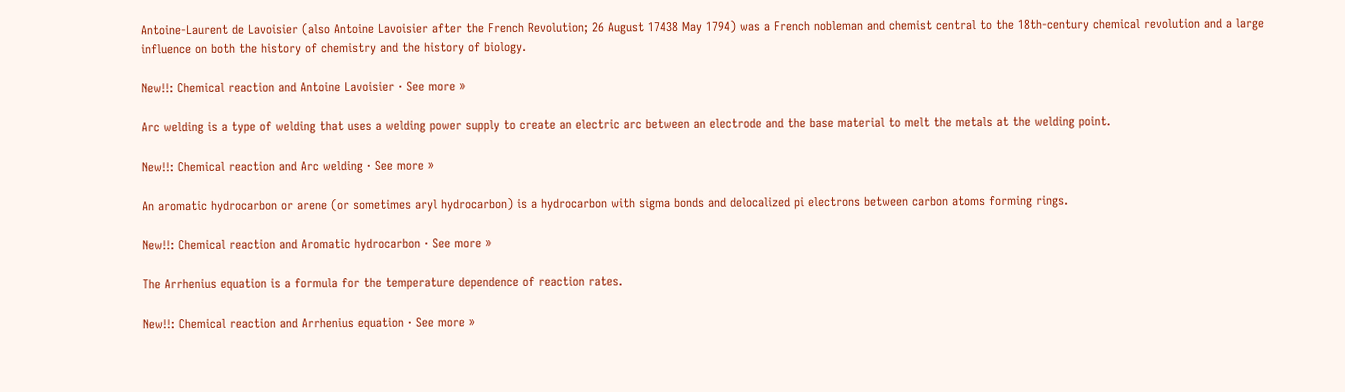Antoine-Laurent de Lavoisier (also Antoine Lavoisier after the French Revolution; 26 August 17438 May 1794) was a French nobleman and chemist central to the 18th-century chemical revolution and a large influence on both the history of chemistry and the history of biology.

New!!: Chemical reaction and Antoine Lavoisier · See more »

Arc welding is a type of welding that uses a welding power supply to create an electric arc between an electrode and the base material to melt the metals at the welding point.

New!!: Chemical reaction and Arc welding · See more »

An aromatic hydrocarbon or arene (or sometimes aryl hydrocarbon) is a hydrocarbon with sigma bonds and delocalized pi electrons between carbon atoms forming rings.

New!!: Chemical reaction and Aromatic hydrocarbon · See more »

The Arrhenius equation is a formula for the temperature dependence of reaction rates.

New!!: Chemical reaction and Arrhenius equation · See more »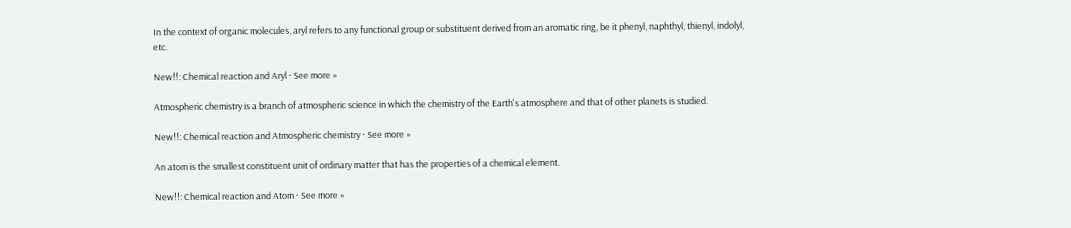In the context of organic molecules, aryl refers to any functional group or substituent derived from an aromatic ring, be it phenyl, naphthyl, thienyl, indolyl, etc.

New!!: Chemical reaction and Aryl · See more »

Atmospheric chemistry is a branch of atmospheric science in which the chemistry of the Earth's atmosphere and that of other planets is studied.

New!!: Chemical reaction and Atmospheric chemistry · See more »

An atom is the smallest constituent unit of ordinary matter that has the properties of a chemical element.

New!!: Chemical reaction and Atom · See more »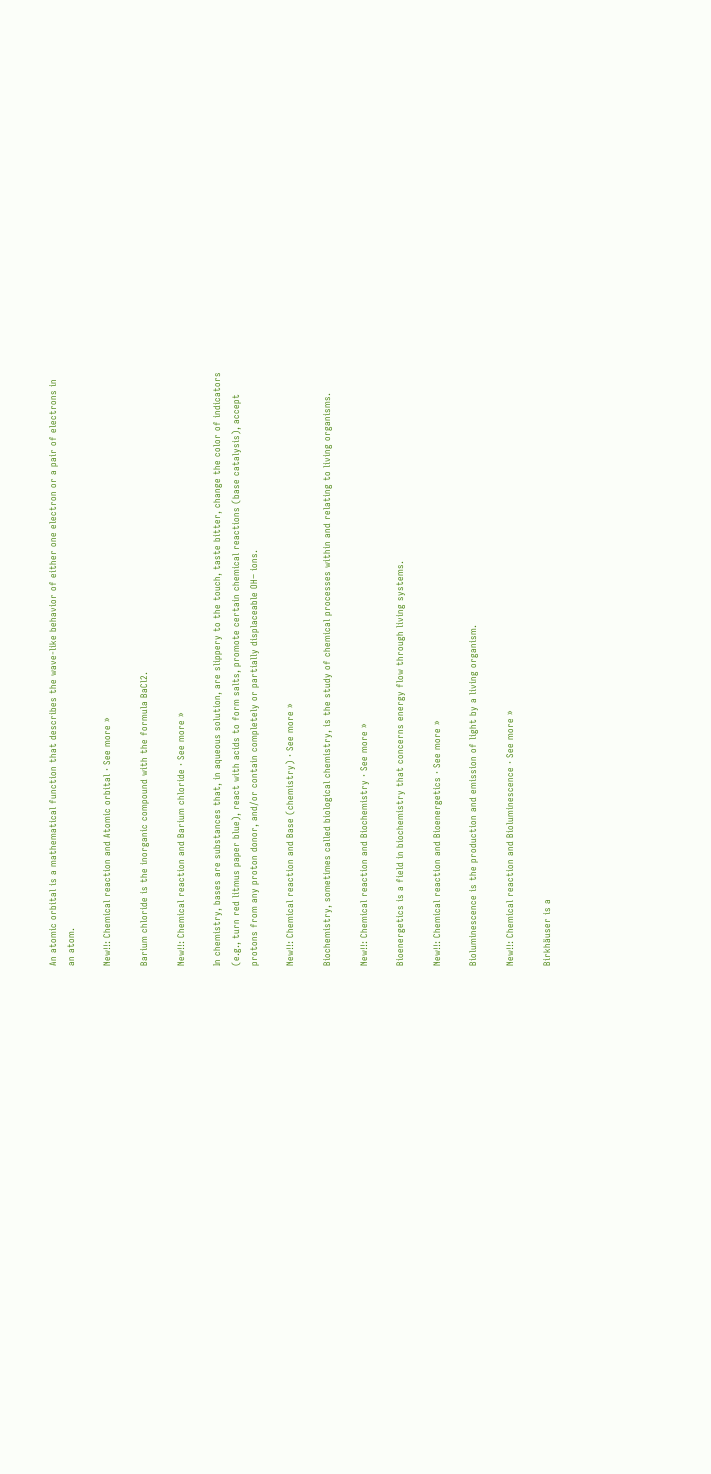An atomic orbital is a mathematical function that describes the wave-like behavior of either one electron or a pair of electrons in an atom.

New!!: Chemical reaction and Atomic orbital · See more »

Barium chloride is the inorganic compound with the formula BaCl2.

New!!: Chemical reaction and Barium chloride · See more »

In chemistry, bases are substances that, in aqueous solution, are slippery to the touch, taste bitter, change the color of indicators (e.g., turn red litmus paper blue), react with acids to form salts, promote certain chemical reactions (base catalysis), accept protons from any proton donor, and/or contain completely or partially displaceable OH− ions.

New!!: Chemical reaction and Base (chemistry) · See more »

Biochemistry, sometimes called biological chemistry, is the study of chemical processes within and relating to living organisms.

New!!: Chemical reaction and Biochemistry · See more »

Bioenergetics is a field in biochemistry that concerns energy flow through living systems.

New!!: Chemical reaction and Bioenergetics · See more »

Bioluminescence is the production and emission of light by a living organism.

New!!: Chemical reaction and Bioluminescence · See more »

Birkhäuser is a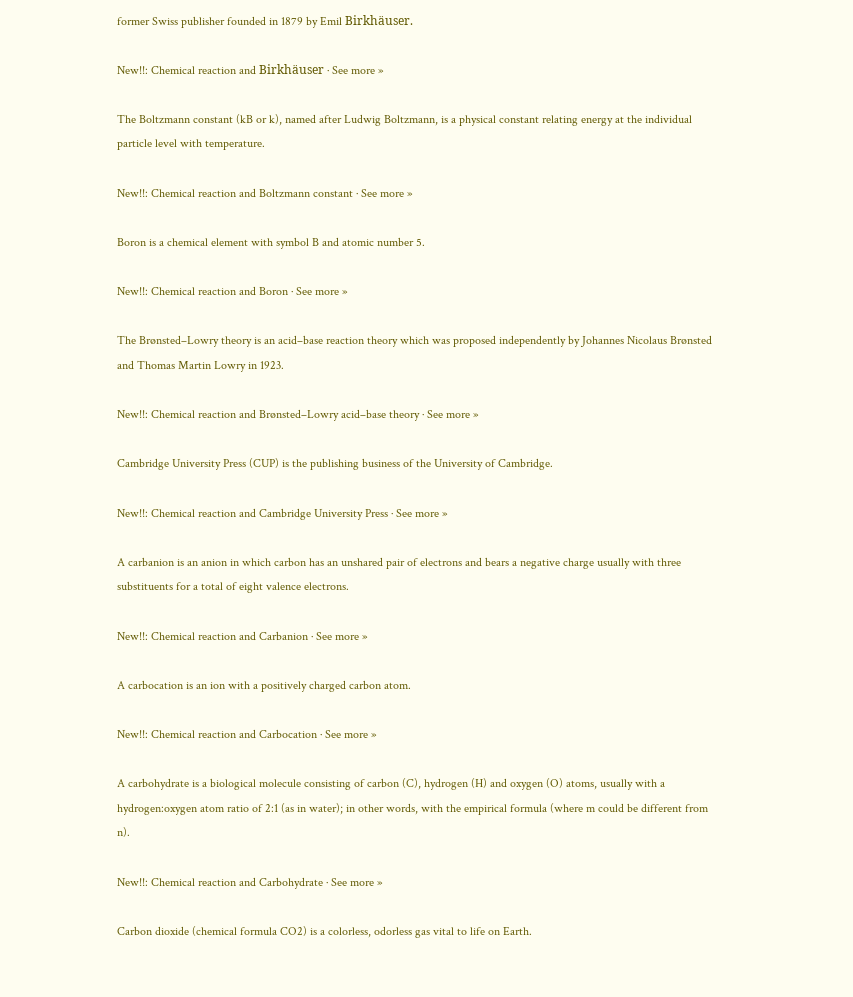former Swiss publisher founded in 1879 by Emil Birkhäuser.

New!!: Chemical reaction and Birkhäuser · See more »

The Boltzmann constant (kB or k), named after Ludwig Boltzmann, is a physical constant relating energy at the individual particle level with temperature.

New!!: Chemical reaction and Boltzmann constant · See more »

Boron is a chemical element with symbol B and atomic number 5.

New!!: Chemical reaction and Boron · See more »

The Brønsted–Lowry theory is an acid–base reaction theory which was proposed independently by Johannes Nicolaus Brønsted and Thomas Martin Lowry in 1923.

New!!: Chemical reaction and Brønsted–Lowry acid–base theory · See more »

Cambridge University Press (CUP) is the publishing business of the University of Cambridge.

New!!: Chemical reaction and Cambridge University Press · See more »

A carbanion is an anion in which carbon has an unshared pair of electrons and bears a negative charge usually with three substituents for a total of eight valence electrons.

New!!: Chemical reaction and Carbanion · See more »

A carbocation is an ion with a positively charged carbon atom.

New!!: Chemical reaction and Carbocation · See more »

A carbohydrate is a biological molecule consisting of carbon (C), hydrogen (H) and oxygen (O) atoms, usually with a hydrogen:oxygen atom ratio of 2:1 (as in water); in other words, with the empirical formula (where m could be different from n).

New!!: Chemical reaction and Carbohydrate · See more »

Carbon dioxide (chemical formula CO2) is a colorless, odorless gas vital to life on Earth.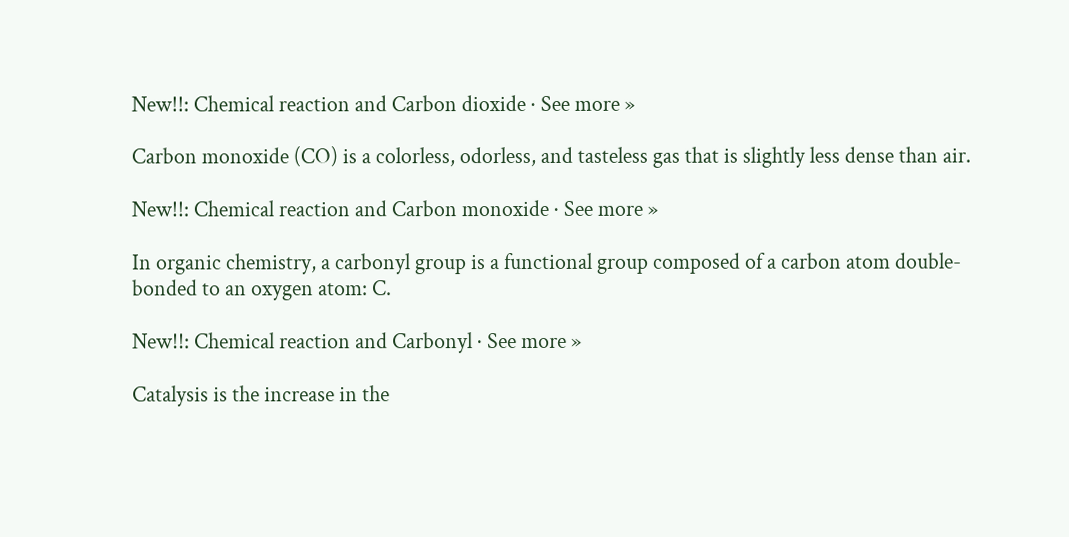New!!: Chemical reaction and Carbon dioxide · See more »

Carbon monoxide (CO) is a colorless, odorless, and tasteless gas that is slightly less dense than air.

New!!: Chemical reaction and Carbon monoxide · See more »

In organic chemistry, a carbonyl group is a functional group composed of a carbon atom double-bonded to an oxygen atom: C.

New!!: Chemical reaction and Carbonyl · See more »

Catalysis is the increase in the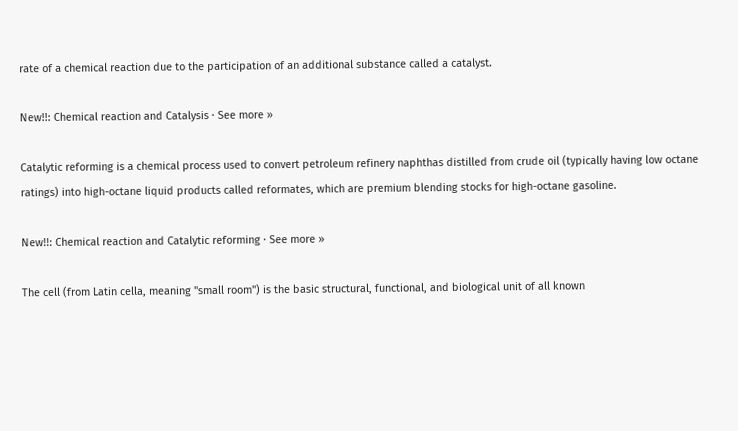rate of a chemical reaction due to the participation of an additional substance called a catalyst.

New!!: Chemical reaction and Catalysis · See more »

Catalytic reforming is a chemical process used to convert petroleum refinery naphthas distilled from crude oil (typically having low octane ratings) into high-octane liquid products called reformates, which are premium blending stocks for high-octane gasoline.

New!!: Chemical reaction and Catalytic reforming · See more »

The cell (from Latin cella, meaning "small room") is the basic structural, functional, and biological unit of all known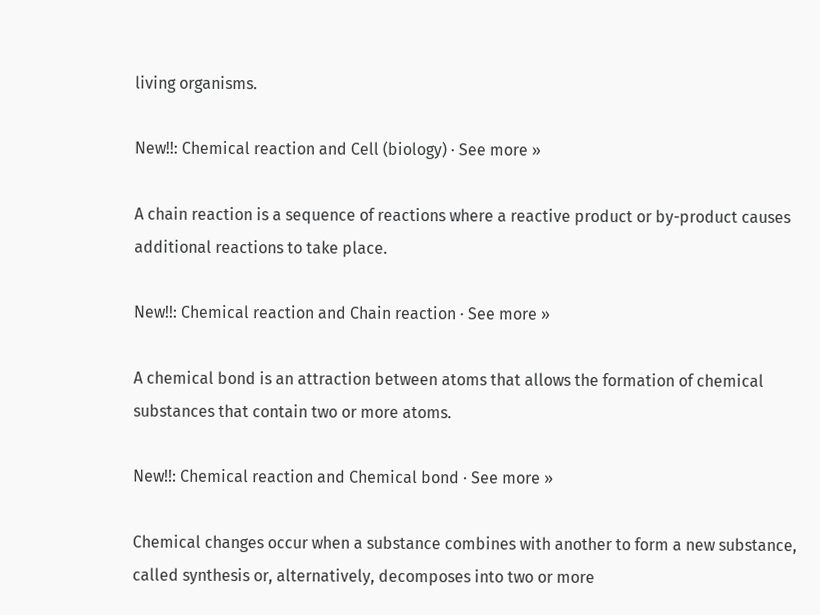living organisms.

New!!: Chemical reaction and Cell (biology) · See more »

A chain reaction is a sequence of reactions where a reactive product or by-product causes additional reactions to take place.

New!!: Chemical reaction and Chain reaction · See more »

A chemical bond is an attraction between atoms that allows the formation of chemical substances that contain two or more atoms.

New!!: Chemical reaction and Chemical bond · See more »

Chemical changes occur when a substance combines with another to form a new substance, called synthesis or, alternatively, decomposes into two or more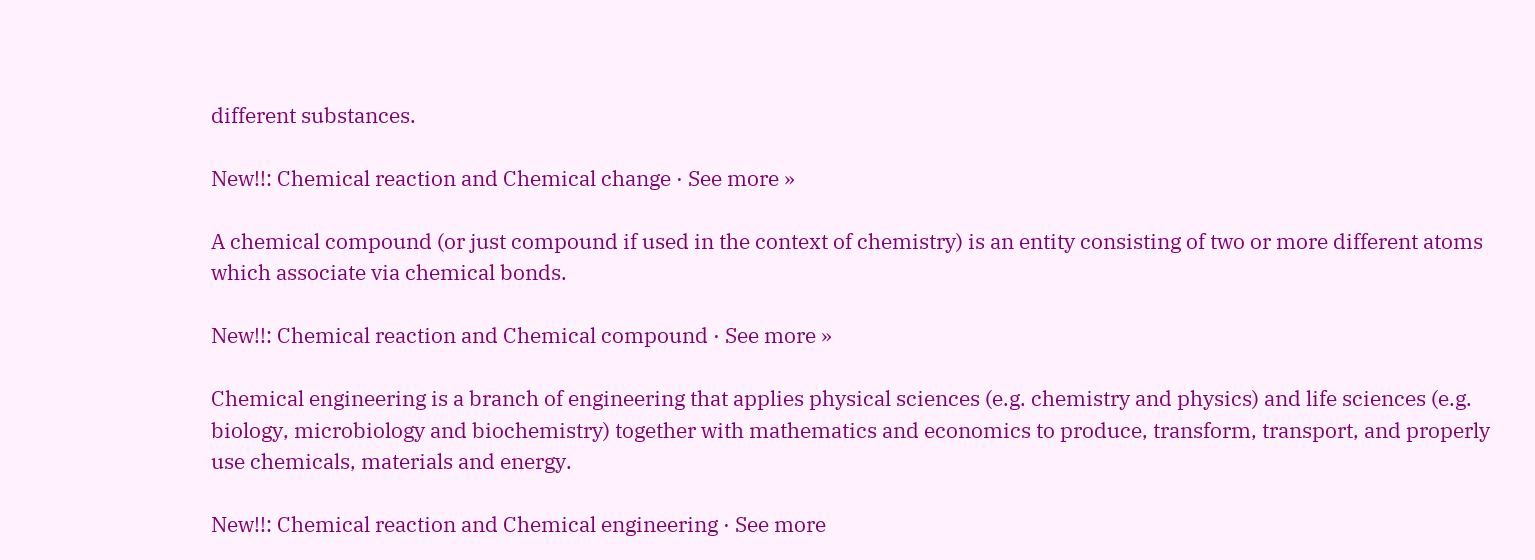different substances.

New!!: Chemical reaction and Chemical change · See more »

A chemical compound (or just compound if used in the context of chemistry) is an entity consisting of two or more different atoms which associate via chemical bonds.

New!!: Chemical reaction and Chemical compound · See more »

Chemical engineering is a branch of engineering that applies physical sciences (e.g. chemistry and physics) and life sciences (e.g. biology, microbiology and biochemistry) together with mathematics and economics to produce, transform, transport, and properly use chemicals, materials and energy.

New!!: Chemical reaction and Chemical engineering · See more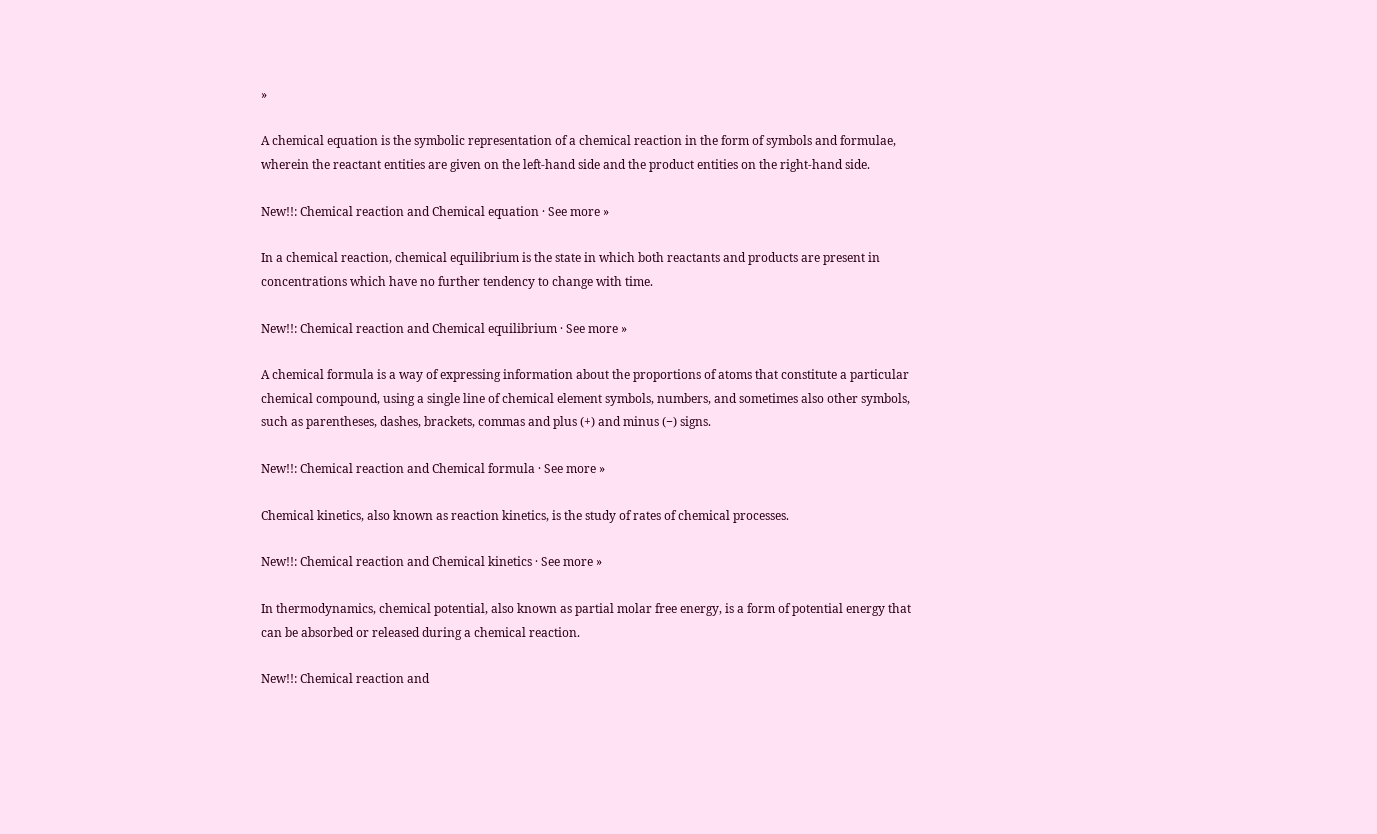»

A chemical equation is the symbolic representation of a chemical reaction in the form of symbols and formulae, wherein the reactant entities are given on the left-hand side and the product entities on the right-hand side.

New!!: Chemical reaction and Chemical equation · See more »

In a chemical reaction, chemical equilibrium is the state in which both reactants and products are present in concentrations which have no further tendency to change with time.

New!!: Chemical reaction and Chemical equilibrium · See more »

A chemical formula is a way of expressing information about the proportions of atoms that constitute a particular chemical compound, using a single line of chemical element symbols, numbers, and sometimes also other symbols, such as parentheses, dashes, brackets, commas and plus (+) and minus (−) signs.

New!!: Chemical reaction and Chemical formula · See more »

Chemical kinetics, also known as reaction kinetics, is the study of rates of chemical processes.

New!!: Chemical reaction and Chemical kinetics · See more »

In thermodynamics, chemical potential, also known as partial molar free energy, is a form of potential energy that can be absorbed or released during a chemical reaction.

New!!: Chemical reaction and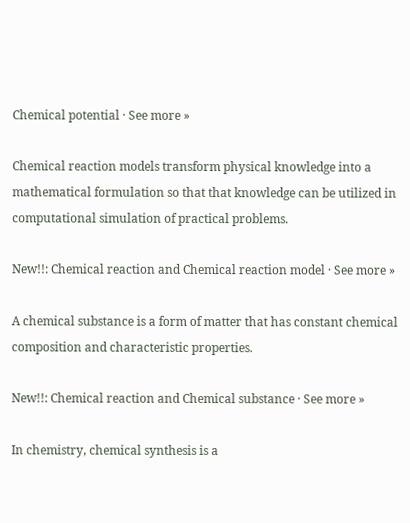Chemical potential · See more »

Chemical reaction models transform physical knowledge into a mathematical formulation so that that knowledge can be utilized in computational simulation of practical problems.

New!!: Chemical reaction and Chemical reaction model · See more »

A chemical substance is a form of matter that has constant chemical composition and characteristic properties.

New!!: Chemical reaction and Chemical substance · See more »

In chemistry, chemical synthesis is a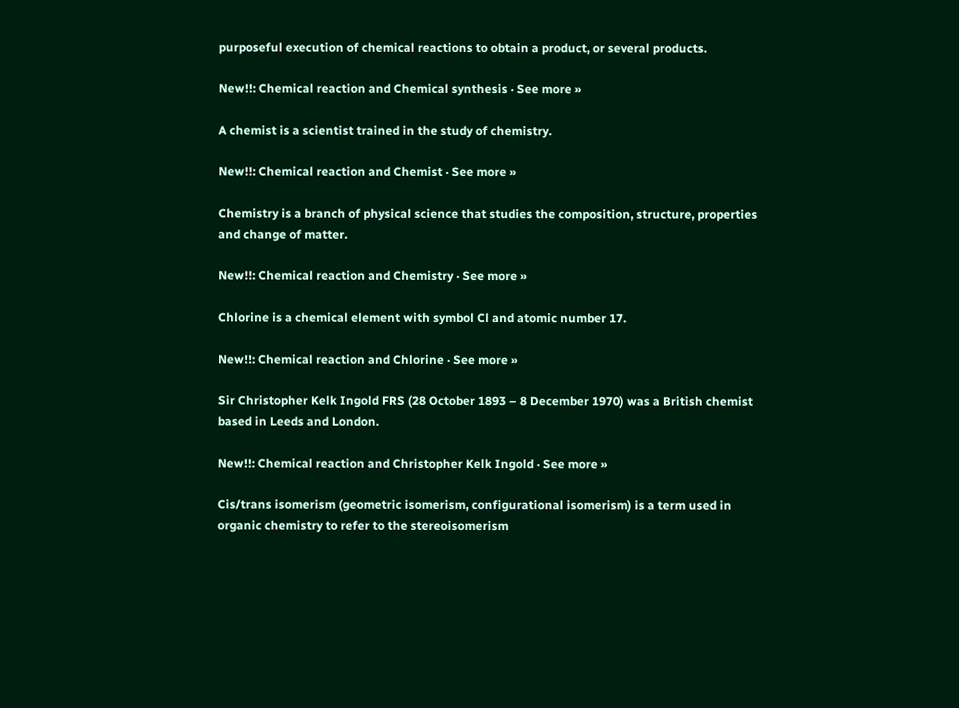purposeful execution of chemical reactions to obtain a product, or several products.

New!!: Chemical reaction and Chemical synthesis · See more »

A chemist is a scientist trained in the study of chemistry.

New!!: Chemical reaction and Chemist · See more »

Chemistry is a branch of physical science that studies the composition, structure, properties and change of matter.

New!!: Chemical reaction and Chemistry · See more »

Chlorine is a chemical element with symbol Cl and atomic number 17.

New!!: Chemical reaction and Chlorine · See more »

Sir Christopher Kelk Ingold FRS (28 October 1893 – 8 December 1970) was a British chemist based in Leeds and London.

New!!: Chemical reaction and Christopher Kelk Ingold · See more »

Cis/trans isomerism (geometric isomerism, configurational isomerism) is a term used in organic chemistry to refer to the stereoisomerism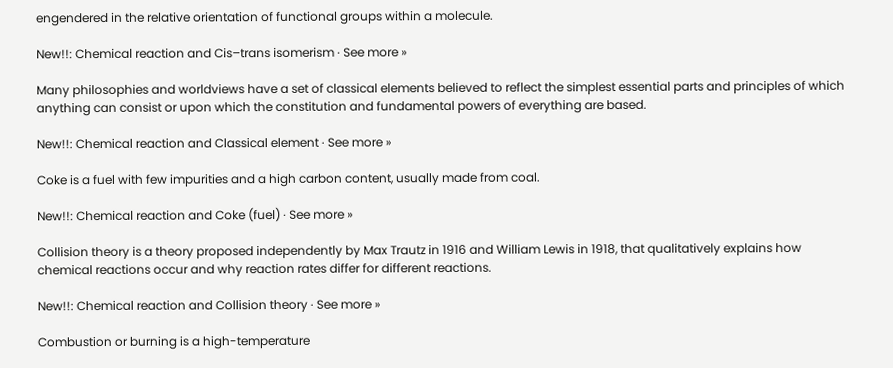engendered in the relative orientation of functional groups within a molecule.

New!!: Chemical reaction and Cis–trans isomerism · See more »

Many philosophies and worldviews have a set of classical elements believed to reflect the simplest essential parts and principles of which anything can consist or upon which the constitution and fundamental powers of everything are based.

New!!: Chemical reaction and Classical element · See more »

Coke is a fuel with few impurities and a high carbon content, usually made from coal.

New!!: Chemical reaction and Coke (fuel) · See more »

Collision theory is a theory proposed independently by Max Trautz in 1916 and William Lewis in 1918, that qualitatively explains how chemical reactions occur and why reaction rates differ for different reactions.

New!!: Chemical reaction and Collision theory · See more »

Combustion or burning is a high-temperature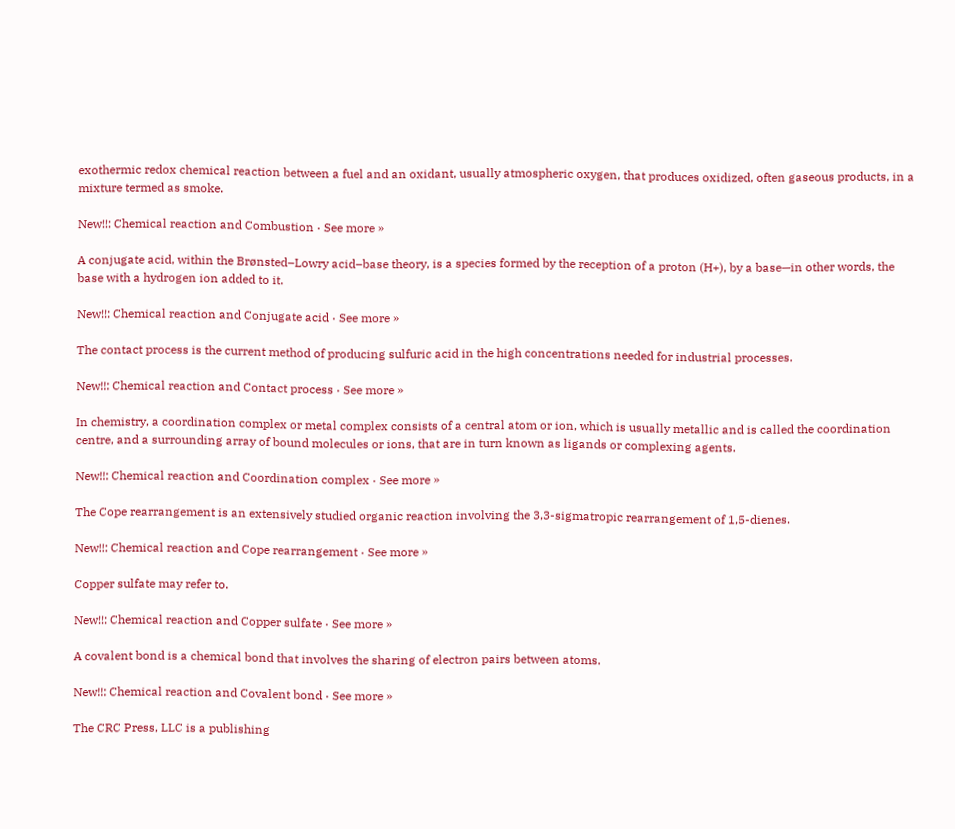exothermic redox chemical reaction between a fuel and an oxidant, usually atmospheric oxygen, that produces oxidized, often gaseous products, in a mixture termed as smoke.

New!!: Chemical reaction and Combustion · See more »

A conjugate acid, within the Brønsted–Lowry acid–base theory, is a species formed by the reception of a proton (H+), by a base—in other words, the base with a hydrogen ion added to it.

New!!: Chemical reaction and Conjugate acid · See more »

The contact process is the current method of producing sulfuric acid in the high concentrations needed for industrial processes.

New!!: Chemical reaction and Contact process · See more »

In chemistry, a coordination complex or metal complex consists of a central atom or ion, which is usually metallic and is called the coordination centre, and a surrounding array of bound molecules or ions, that are in turn known as ligands or complexing agents.

New!!: Chemical reaction and Coordination complex · See more »

The Cope rearrangement is an extensively studied organic reaction involving the 3,3-sigmatropic rearrangement of 1,5-dienes.

New!!: Chemical reaction and Cope rearrangement · See more »

Copper sulfate may refer to.

New!!: Chemical reaction and Copper sulfate · See more »

A covalent bond is a chemical bond that involves the sharing of electron pairs between atoms.

New!!: Chemical reaction and Covalent bond · See more »

The CRC Press, LLC is a publishing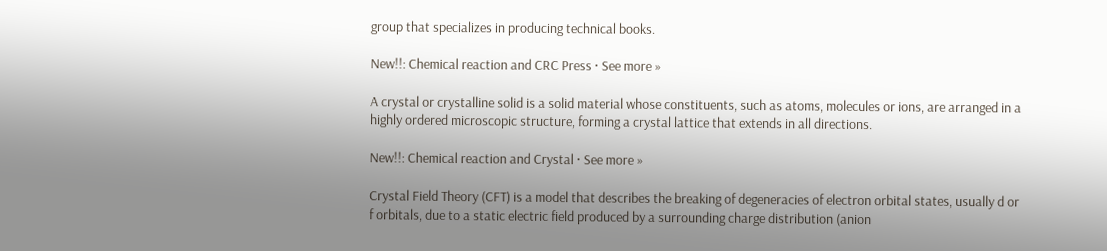group that specializes in producing technical books.

New!!: Chemical reaction and CRC Press · See more »

A crystal or crystalline solid is a solid material whose constituents, such as atoms, molecules or ions, are arranged in a highly ordered microscopic structure, forming a crystal lattice that extends in all directions.

New!!: Chemical reaction and Crystal · See more »

Crystal Field Theory (CFT) is a model that describes the breaking of degeneracies of electron orbital states, usually d or f orbitals, due to a static electric field produced by a surrounding charge distribution (anion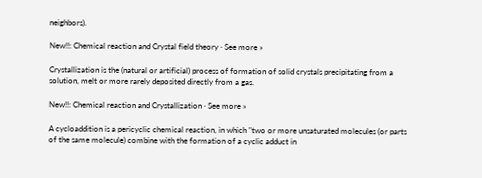neighbors).

New!!: Chemical reaction and Crystal field theory · See more »

Crystallization is the (natural or artificial) process of formation of solid crystals precipitating from a solution, melt or more rarely deposited directly from a gas.

New!!: Chemical reaction and Crystallization · See more »

A cycloaddition is a pericyclic chemical reaction, in which "two or more unsaturated molecules (or parts of the same molecule) combine with the formation of a cyclic adduct in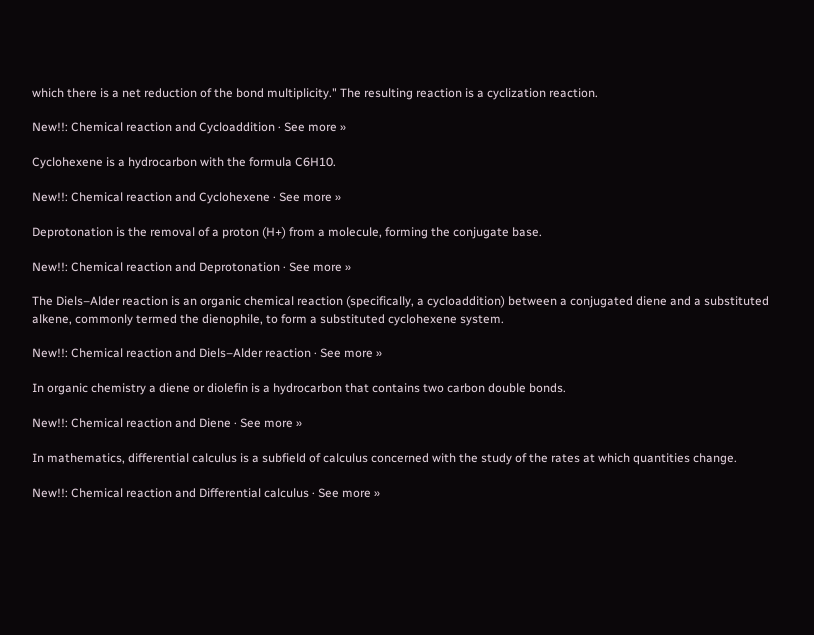which there is a net reduction of the bond multiplicity." The resulting reaction is a cyclization reaction.

New!!: Chemical reaction and Cycloaddition · See more »

Cyclohexene is a hydrocarbon with the formula C6H10.

New!!: Chemical reaction and Cyclohexene · See more »

Deprotonation is the removal of a proton (H+) from a molecule, forming the conjugate base.

New!!: Chemical reaction and Deprotonation · See more »

The Diels–Alder reaction is an organic chemical reaction (specifically, a cycloaddition) between a conjugated diene and a substituted alkene, commonly termed the dienophile, to form a substituted cyclohexene system.

New!!: Chemical reaction and Diels–Alder reaction · See more »

In organic chemistry a diene or diolefin is a hydrocarbon that contains two carbon double bonds.

New!!: Chemical reaction and Diene · See more »

In mathematics, differential calculus is a subfield of calculus concerned with the study of the rates at which quantities change.

New!!: Chemical reaction and Differential calculus · See more »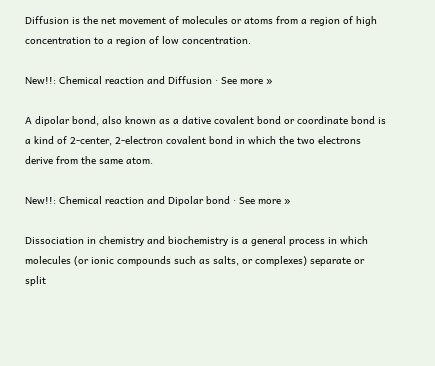Diffusion is the net movement of molecules or atoms from a region of high concentration to a region of low concentration.

New!!: Chemical reaction and Diffusion · See more »

A dipolar bond, also known as a dative covalent bond or coordinate bond is a kind of 2-center, 2-electron covalent bond in which the two electrons derive from the same atom.

New!!: Chemical reaction and Dipolar bond · See more »

Dissociation in chemistry and biochemistry is a general process in which molecules (or ionic compounds such as salts, or complexes) separate or split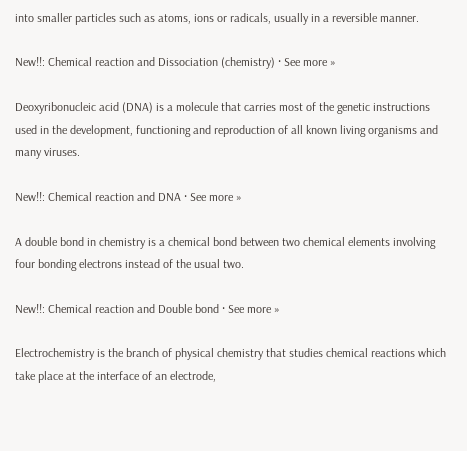into smaller particles such as atoms, ions or radicals, usually in a reversible manner.

New!!: Chemical reaction and Dissociation (chemistry) · See more »

Deoxyribonucleic acid (DNA) is a molecule that carries most of the genetic instructions used in the development, functioning and reproduction of all known living organisms and many viruses.

New!!: Chemical reaction and DNA · See more »

A double bond in chemistry is a chemical bond between two chemical elements involving four bonding electrons instead of the usual two.

New!!: Chemical reaction and Double bond · See more »

Electrochemistry is the branch of physical chemistry that studies chemical reactions which take place at the interface of an electrode,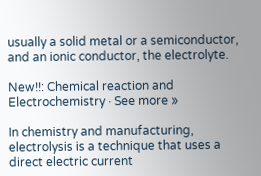usually a solid metal or a semiconductor, and an ionic conductor, the electrolyte.

New!!: Chemical reaction and Electrochemistry · See more »

In chemistry and manufacturing, electrolysis is a technique that uses a direct electric current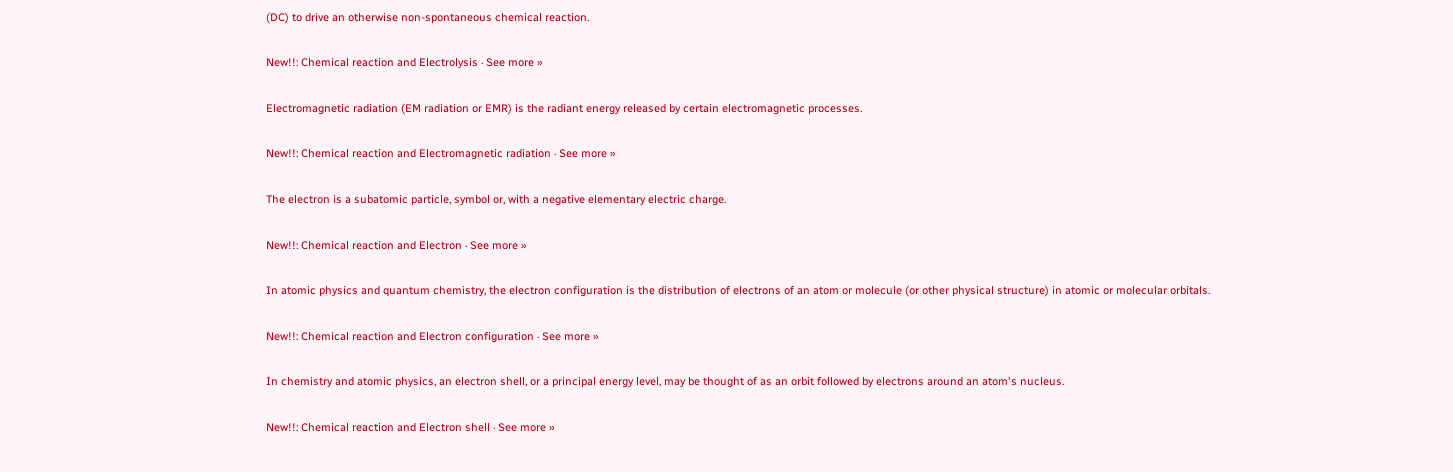(DC) to drive an otherwise non-spontaneous chemical reaction.

New!!: Chemical reaction and Electrolysis · See more »

Electromagnetic radiation (EM radiation or EMR) is the radiant energy released by certain electromagnetic processes.

New!!: Chemical reaction and Electromagnetic radiation · See more »

The electron is a subatomic particle, symbol or, with a negative elementary electric charge.

New!!: Chemical reaction and Electron · See more »

In atomic physics and quantum chemistry, the electron configuration is the distribution of electrons of an atom or molecule (or other physical structure) in atomic or molecular orbitals.

New!!: Chemical reaction and Electron configuration · See more »

In chemistry and atomic physics, an electron shell, or a principal energy level, may be thought of as an orbit followed by electrons around an atom's nucleus.

New!!: Chemical reaction and Electron shell · See more »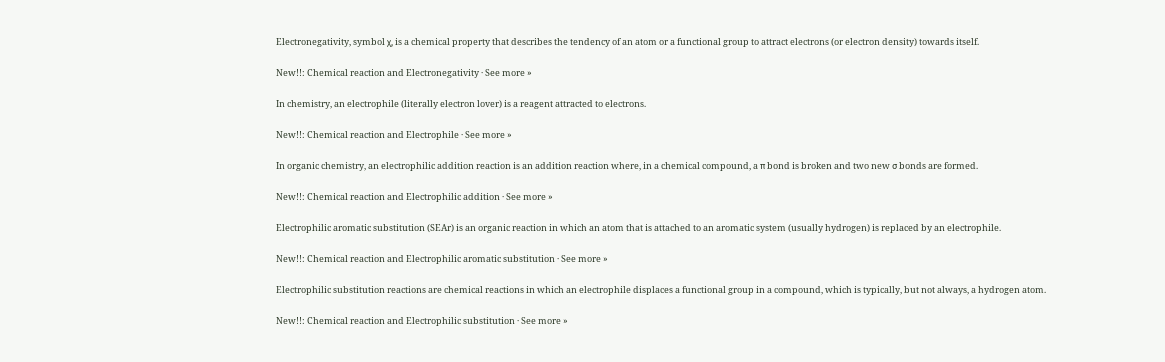Electronegativity, symbol χ, is a chemical property that describes the tendency of an atom or a functional group to attract electrons (or electron density) towards itself.

New!!: Chemical reaction and Electronegativity · See more »

In chemistry, an electrophile (literally electron lover) is a reagent attracted to electrons.

New!!: Chemical reaction and Electrophile · See more »

In organic chemistry, an electrophilic addition reaction is an addition reaction where, in a chemical compound, a π bond is broken and two new σ bonds are formed.

New!!: Chemical reaction and Electrophilic addition · See more »

Electrophilic aromatic substitution (SEAr) is an organic reaction in which an atom that is attached to an aromatic system (usually hydrogen) is replaced by an electrophile.

New!!: Chemical reaction and Electrophilic aromatic substitution · See more »

Electrophilic substitution reactions are chemical reactions in which an electrophile displaces a functional group in a compound, which is typically, but not always, a hydrogen atom.

New!!: Chemical reaction and Electrophilic substitution · See more »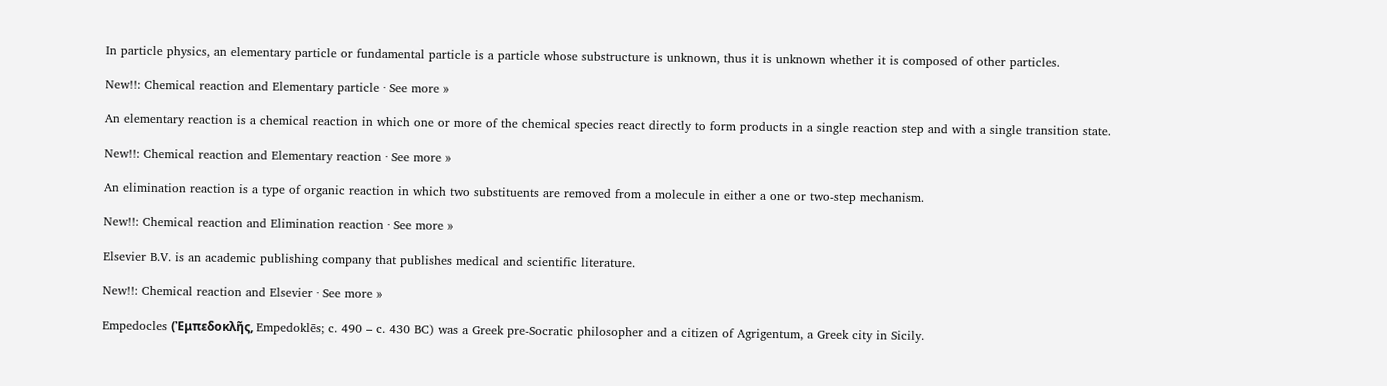In particle physics, an elementary particle or fundamental particle is a particle whose substructure is unknown, thus it is unknown whether it is composed of other particles.

New!!: Chemical reaction and Elementary particle · See more »

An elementary reaction is a chemical reaction in which one or more of the chemical species react directly to form products in a single reaction step and with a single transition state.

New!!: Chemical reaction and Elementary reaction · See more »

An elimination reaction is a type of organic reaction in which two substituents are removed from a molecule in either a one or two-step mechanism.

New!!: Chemical reaction and Elimination reaction · See more »

Elsevier B.V. is an academic publishing company that publishes medical and scientific literature.

New!!: Chemical reaction and Elsevier · See more »

Empedocles (Ἐμπεδοκλῆς, Empedoklēs; c. 490 – c. 430 BC) was a Greek pre-Socratic philosopher and a citizen of Agrigentum, a Greek city in Sicily.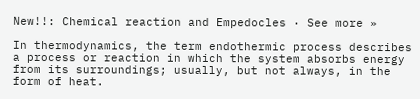New!!: Chemical reaction and Empedocles · See more »

In thermodynamics, the term endothermic process describes a process or reaction in which the system absorbs energy from its surroundings; usually, but not always, in the form of heat.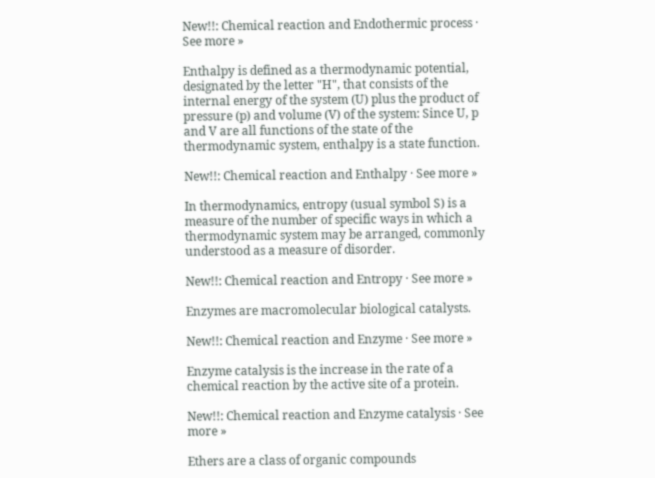New!!: Chemical reaction and Endothermic process · See more »

Enthalpy is defined as a thermodynamic potential, designated by the letter "H", that consists of the internal energy of the system (U) plus the product of pressure (p) and volume (V) of the system: Since U, p and V are all functions of the state of the thermodynamic system, enthalpy is a state function.

New!!: Chemical reaction and Enthalpy · See more »

In thermodynamics, entropy (usual symbol S) is a measure of the number of specific ways in which a thermodynamic system may be arranged, commonly understood as a measure of disorder.

New!!: Chemical reaction and Entropy · See more »

Enzymes are macromolecular biological catalysts.

New!!: Chemical reaction and Enzyme · See more »

Enzyme catalysis is the increase in the rate of a chemical reaction by the active site of a protein.

New!!: Chemical reaction and Enzyme catalysis · See more »

Ethers are a class of organic compounds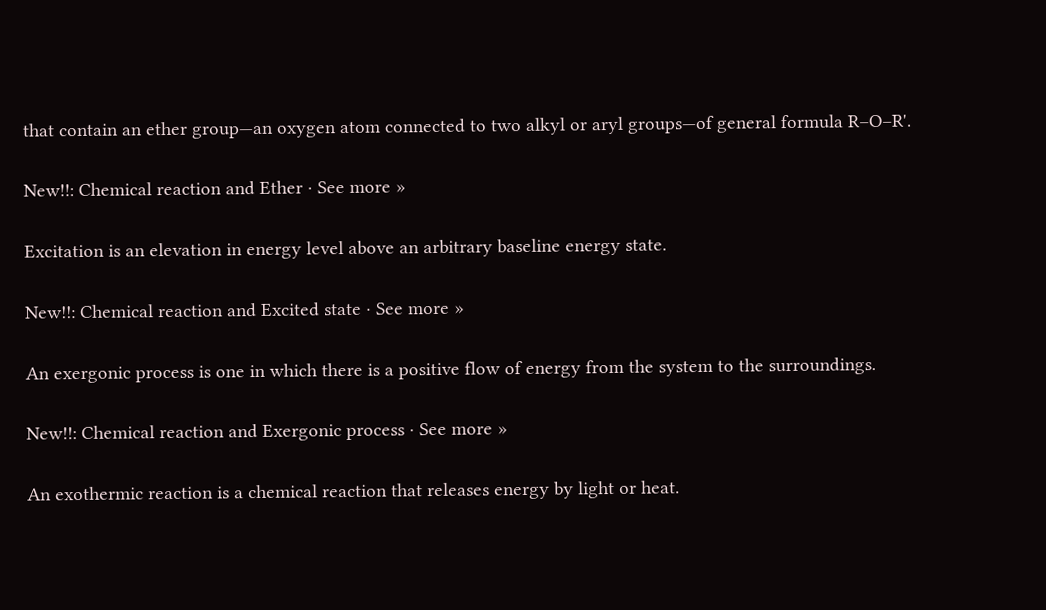that contain an ether group—an oxygen atom connected to two alkyl or aryl groups—of general formula R–O–R'.

New!!: Chemical reaction and Ether · See more »

Excitation is an elevation in energy level above an arbitrary baseline energy state.

New!!: Chemical reaction and Excited state · See more »

An exergonic process is one in which there is a positive flow of energy from the system to the surroundings.

New!!: Chemical reaction and Exergonic process · See more »

An exothermic reaction is a chemical reaction that releases energy by light or heat.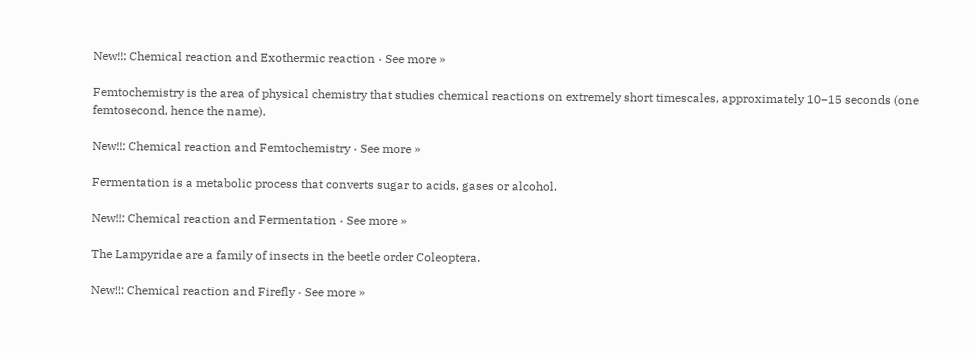New!!: Chemical reaction and Exothermic reaction · See more »

Femtochemistry is the area of physical chemistry that studies chemical reactions on extremely short timescales, approximately 10−15 seconds (one femtosecond, hence the name).

New!!: Chemical reaction and Femtochemistry · See more »

Fermentation is a metabolic process that converts sugar to acids, gases or alcohol.

New!!: Chemical reaction and Fermentation · See more »

The Lampyridae are a family of insects in the beetle order Coleoptera.

New!!: Chemical reaction and Firefly · See more »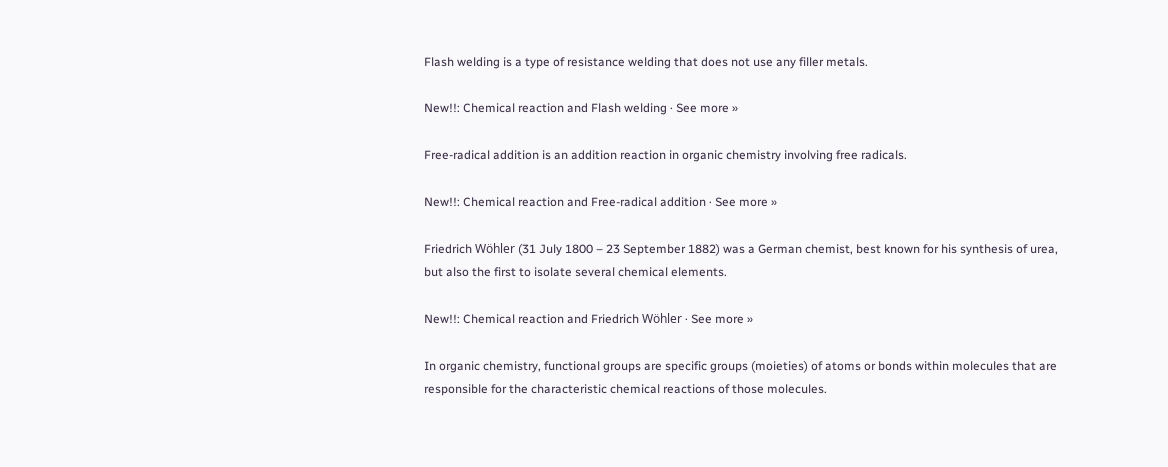Flash welding is a type of resistance welding that does not use any filler metals.

New!!: Chemical reaction and Flash welding · See more »

Free-radical addition is an addition reaction in organic chemistry involving free radicals.

New!!: Chemical reaction and Free-radical addition · See more »

Friedrich Wöhler (31 July 1800 – 23 September 1882) was a German chemist, best known for his synthesis of urea, but also the first to isolate several chemical elements.

New!!: Chemical reaction and Friedrich Wöhler · See more »

In organic chemistry, functional groups are specific groups (moieties) of atoms or bonds within molecules that are responsible for the characteristic chemical reactions of those molecules.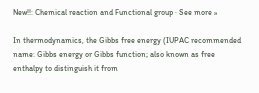New!!: Chemical reaction and Functional group · See more »

In thermodynamics, the Gibbs free energy (IUPAC recommended name: Gibbs energy or Gibbs function; also known as free enthalpy to distinguish it from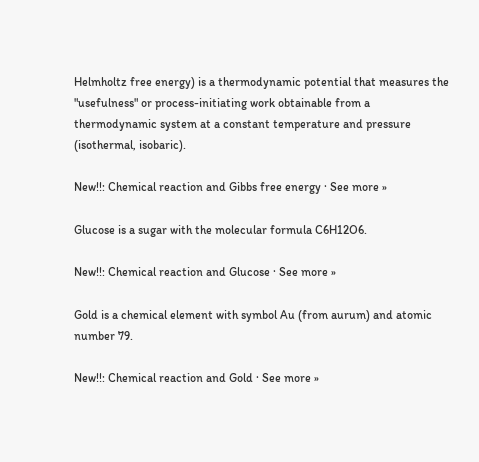Helmholtz free energy) is a thermodynamic potential that measures the "usefulness" or process-initiating work obtainable from a thermodynamic system at a constant temperature and pressure (isothermal, isobaric).

New!!: Chemical reaction and Gibbs free energy · See more »

Glucose is a sugar with the molecular formula C6H12O6.

New!!: Chemical reaction and Glucose · See more »

Gold is a chemical element with symbol Au (from aurum) and atomic number 79.

New!!: Chemical reaction and Gold · See more »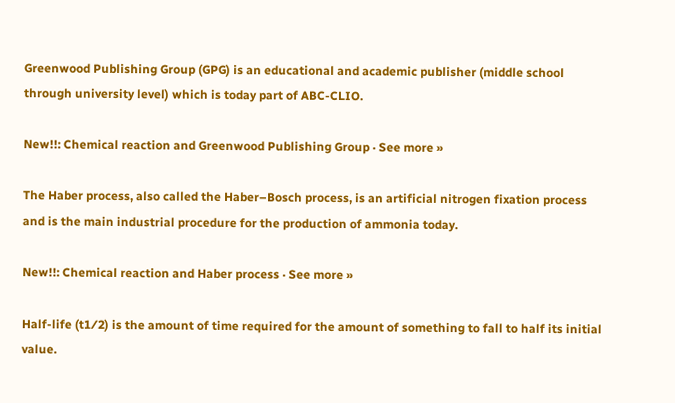Greenwood Publishing Group (GPG) is an educational and academic publisher (middle school through university level) which is today part of ABC-CLIO.

New!!: Chemical reaction and Greenwood Publishing Group · See more »

The Haber process, also called the Haber–Bosch process, is an artificial nitrogen fixation process and is the main industrial procedure for the production of ammonia today.

New!!: Chemical reaction and Haber process · See more »

Half-life (t1⁄2) is the amount of time required for the amount of something to fall to half its initial value.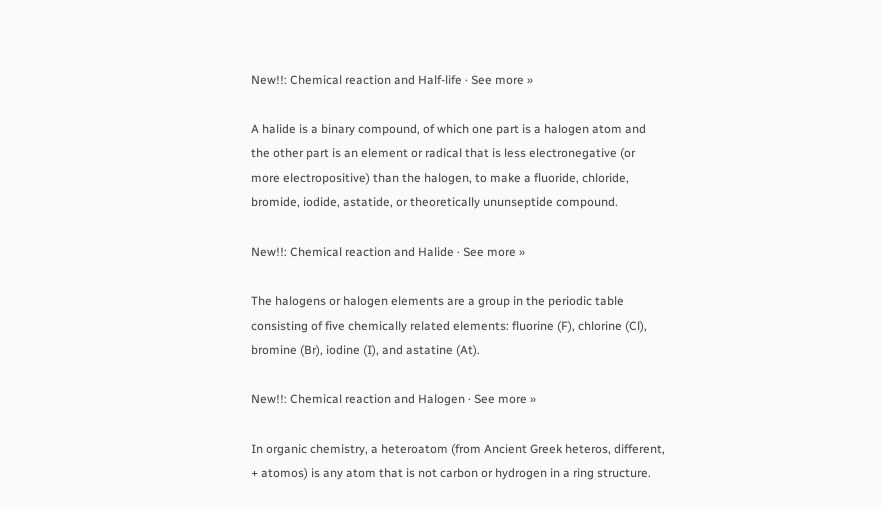New!!: Chemical reaction and Half-life · See more »

A halide is a binary compound, of which one part is a halogen atom and the other part is an element or radical that is less electronegative (or more electropositive) than the halogen, to make a fluoride, chloride, bromide, iodide, astatide, or theoretically ununseptide compound.

New!!: Chemical reaction and Halide · See more »

The halogens or halogen elements are a group in the periodic table consisting of five chemically related elements: fluorine (F), chlorine (Cl), bromine (Br), iodine (I), and astatine (At).

New!!: Chemical reaction and Halogen · See more »

In organic chemistry, a heteroatom (from Ancient Greek heteros, different, + atomos) is any atom that is not carbon or hydrogen in a ring structure.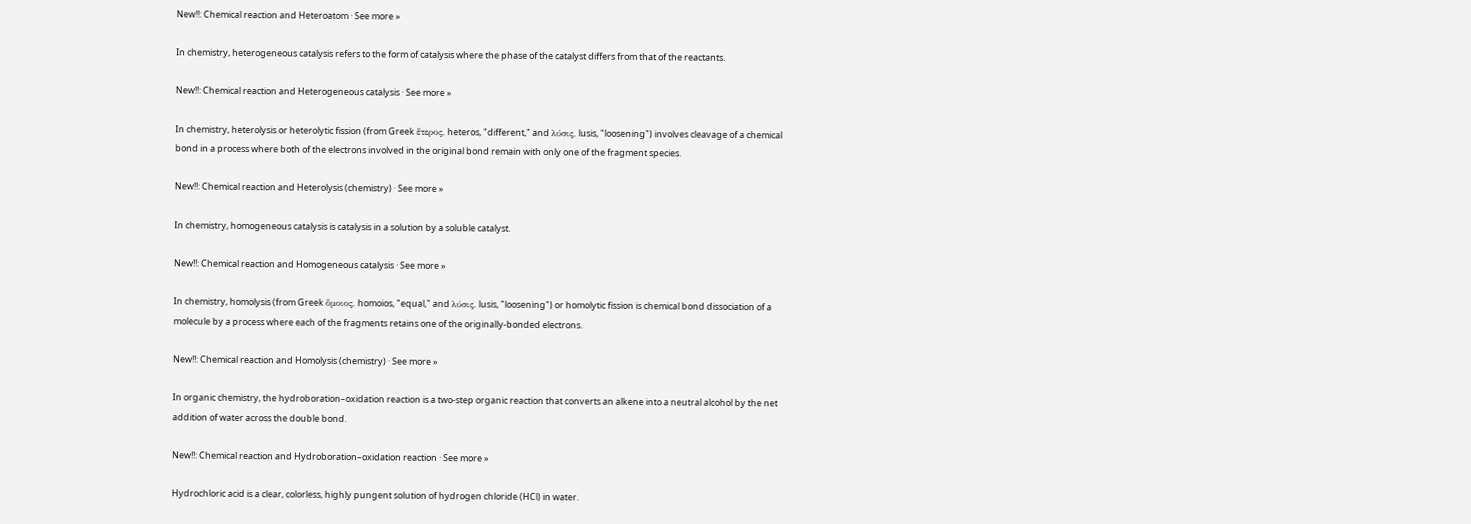New!!: Chemical reaction and Heteroatom · See more »

In chemistry, heterogeneous catalysis refers to the form of catalysis where the phase of the catalyst differs from that of the reactants.

New!!: Chemical reaction and Heterogeneous catalysis · See more »

In chemistry, heterolysis or heterolytic fission (from Greek ἕτερος, heteros, "different," and λύσις, lusis, "loosening") involves cleavage of a chemical bond in a process where both of the electrons involved in the original bond remain with only one of the fragment species.

New!!: Chemical reaction and Heterolysis (chemistry) · See more »

In chemistry, homogeneous catalysis is catalysis in a solution by a soluble catalyst.

New!!: Chemical reaction and Homogeneous catalysis · See more »

In chemistry, homolysis (from Greek ὅμοιος, homoios, "equal," and λύσις, lusis, "loosening") or homolytic fission is chemical bond dissociation of a molecule by a process where each of the fragments retains one of the originally-bonded electrons.

New!!: Chemical reaction and Homolysis (chemistry) · See more »

In organic chemistry, the hydroboration–oxidation reaction is a two-step organic reaction that converts an alkene into a neutral alcohol by the net addition of water across the double bond.

New!!: Chemical reaction and Hydroboration–oxidation reaction · See more »

Hydrochloric acid is a clear, colorless, highly pungent solution of hydrogen chloride (HCl) in water.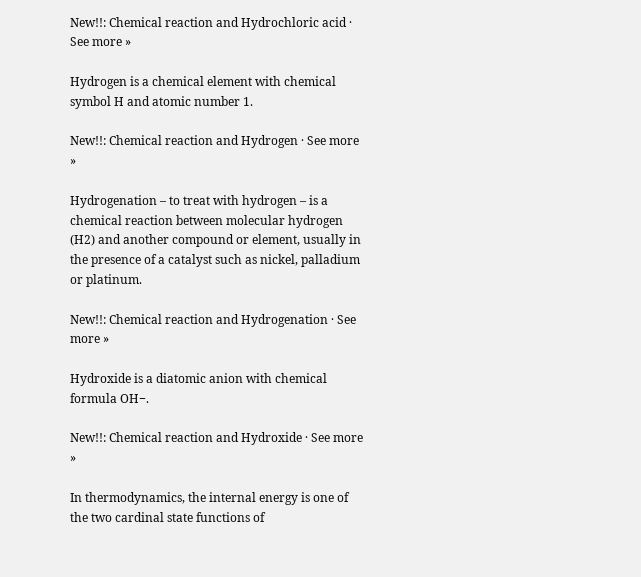New!!: Chemical reaction and Hydrochloric acid · See more »

Hydrogen is a chemical element with chemical symbol H and atomic number 1.

New!!: Chemical reaction and Hydrogen · See more »

Hydrogenation – to treat with hydrogen – is a chemical reaction between molecular hydrogen (H2) and another compound or element, usually in the presence of a catalyst such as nickel, palladium or platinum.

New!!: Chemical reaction and Hydrogenation · See more »

Hydroxide is a diatomic anion with chemical formula OH−.

New!!: Chemical reaction and Hydroxide · See more »

In thermodynamics, the internal energy is one of the two cardinal state functions of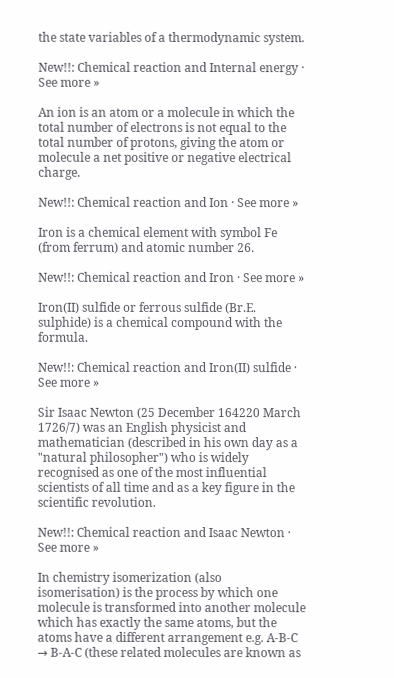the state variables of a thermodynamic system.

New!!: Chemical reaction and Internal energy · See more »

An ion is an atom or a molecule in which the total number of electrons is not equal to the total number of protons, giving the atom or molecule a net positive or negative electrical charge.

New!!: Chemical reaction and Ion · See more »

Iron is a chemical element with symbol Fe (from ferrum) and atomic number 26.

New!!: Chemical reaction and Iron · See more »

Iron(II) sulfide or ferrous sulfide (Br.E. sulphide) is a chemical compound with the formula.

New!!: Chemical reaction and Iron(II) sulfide · See more »

Sir Isaac Newton (25 December 164220 March 1726/7) was an English physicist and mathematician (described in his own day as a "natural philosopher") who is widely recognised as one of the most influential scientists of all time and as a key figure in the scientific revolution.

New!!: Chemical reaction and Isaac Newton · See more »

In chemistry isomerization (also isomerisation) is the process by which one molecule is transformed into another molecule which has exactly the same atoms, but the atoms have a different arrangement e.g. A-B-C → B-A-C (these related molecules are known as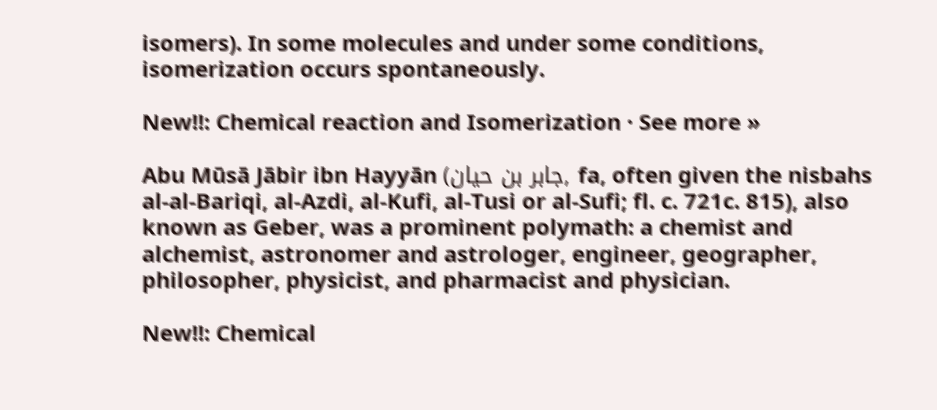isomers). In some molecules and under some conditions, isomerization occurs spontaneously.

New!!: Chemical reaction and Isomerization · See more »

Abu Mūsā Jābir ibn Hayyān (جابر بن حیان, fa, often given the nisbahs al-al-Bariqi, al-Azdi, al-Kufi, al-Tusi or al-Sufi; fl. c. 721c. 815), also known as Geber, was a prominent polymath: a chemist and alchemist, astronomer and astrologer, engineer, geographer, philosopher, physicist, and pharmacist and physician.

New!!: Chemical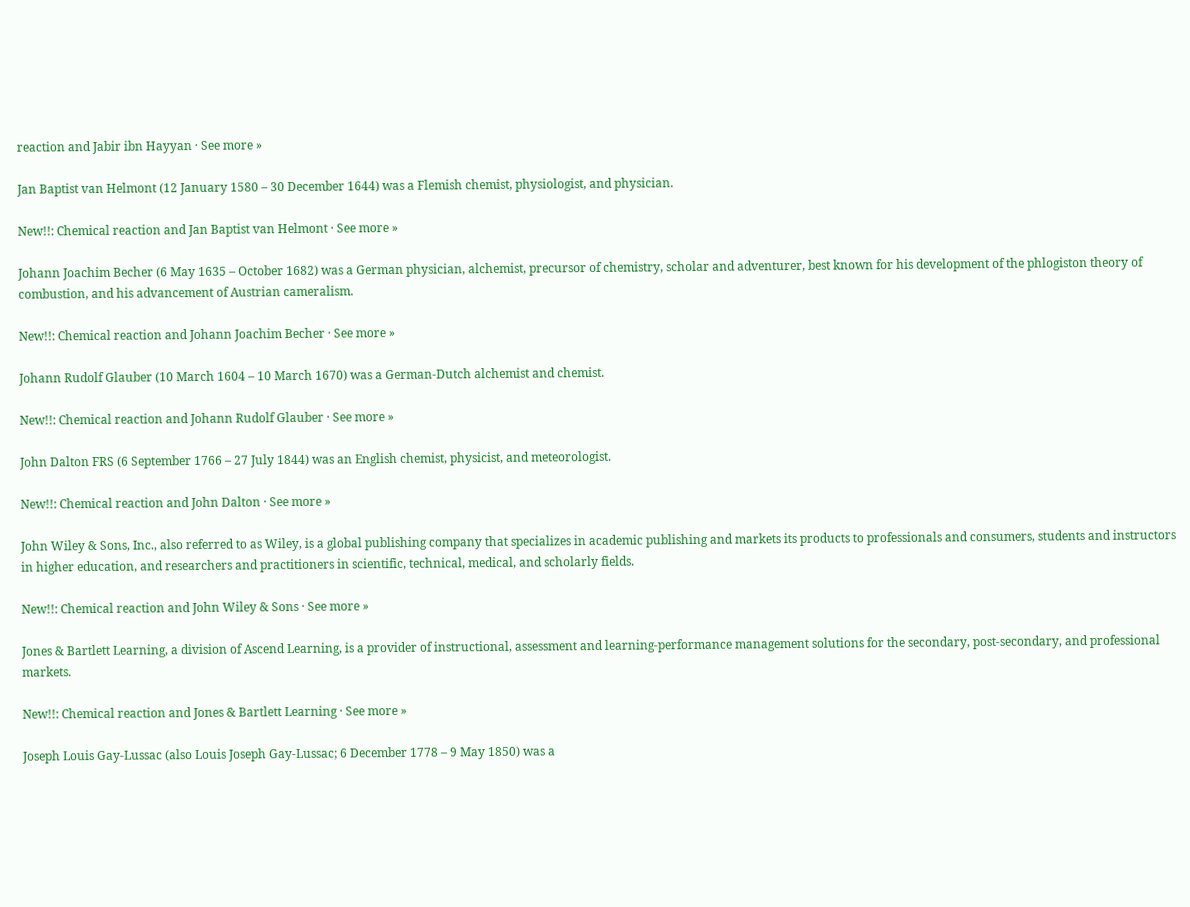reaction and Jabir ibn Hayyan · See more »

Jan Baptist van Helmont (12 January 1580 – 30 December 1644) was a Flemish chemist, physiologist, and physician.

New!!: Chemical reaction and Jan Baptist van Helmont · See more »

Johann Joachim Becher (6 May 1635 – October 1682) was a German physician, alchemist, precursor of chemistry, scholar and adventurer, best known for his development of the phlogiston theory of combustion, and his advancement of Austrian cameralism.

New!!: Chemical reaction and Johann Joachim Becher · See more »

Johann Rudolf Glauber (10 March 1604 – 10 March 1670) was a German-Dutch alchemist and chemist.

New!!: Chemical reaction and Johann Rudolf Glauber · See more »

John Dalton FRS (6 September 1766 – 27 July 1844) was an English chemist, physicist, and meteorologist.

New!!: Chemical reaction and John Dalton · See more »

John Wiley & Sons, Inc., also referred to as Wiley, is a global publishing company that specializes in academic publishing and markets its products to professionals and consumers, students and instructors in higher education, and researchers and practitioners in scientific, technical, medical, and scholarly fields.

New!!: Chemical reaction and John Wiley & Sons · See more »

Jones & Bartlett Learning, a division of Ascend Learning, is a provider of instructional, assessment and learning-performance management solutions for the secondary, post-secondary, and professional markets.

New!!: Chemical reaction and Jones & Bartlett Learning · See more »

Joseph Louis Gay-Lussac (also Louis Joseph Gay-Lussac; 6 December 1778 – 9 May 1850) was a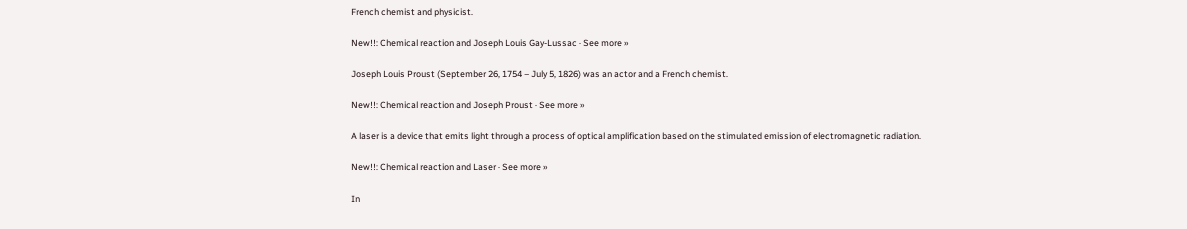French chemist and physicist.

New!!: Chemical reaction and Joseph Louis Gay-Lussac · See more »

Joseph Louis Proust (September 26, 1754 – July 5, 1826) was an actor and a French chemist.

New!!: Chemical reaction and Joseph Proust · See more »

A laser is a device that emits light through a process of optical amplification based on the stimulated emission of electromagnetic radiation.

New!!: Chemical reaction and Laser · See more »

In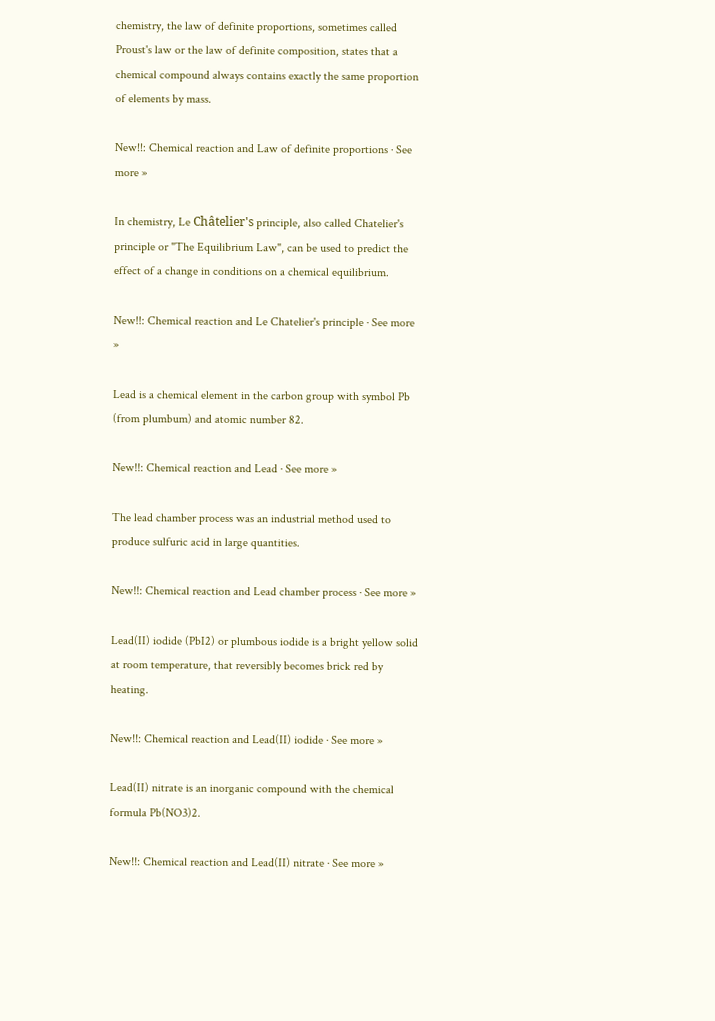chemistry, the law of definite proportions, sometimes called Proust's law or the law of definite composition, states that a chemical compound always contains exactly the same proportion of elements by mass.

New!!: Chemical reaction and Law of definite proportions · See more »

In chemistry, Le Châtelier's principle, also called Chatelier's principle or "The Equilibrium Law", can be used to predict the effect of a change in conditions on a chemical equilibrium.

New!!: Chemical reaction and Le Chatelier's principle · See more »

Lead is a chemical element in the carbon group with symbol Pb (from plumbum) and atomic number 82.

New!!: Chemical reaction and Lead · See more »

The lead chamber process was an industrial method used to produce sulfuric acid in large quantities.

New!!: Chemical reaction and Lead chamber process · See more »

Lead(II) iodide (PbI2) or plumbous iodide is a bright yellow solid at room temperature, that reversibly becomes brick red by heating.

New!!: Chemical reaction and Lead(II) iodide · See more »

Lead(II) nitrate is an inorganic compound with the chemical formula Pb(NO3)2.

New!!: Chemical reaction and Lead(II) nitrate · See more »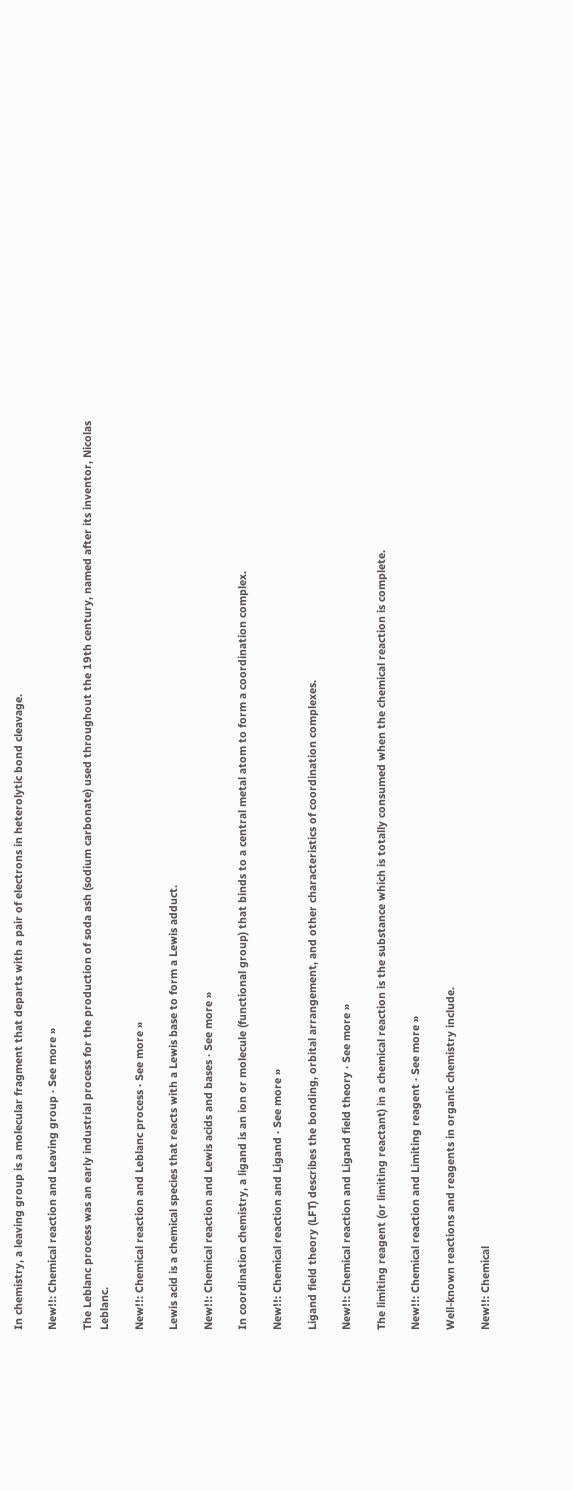In chemistry, a leaving group is a molecular fragment that departs with a pair of electrons in heterolytic bond cleavage.

New!!: Chemical reaction and Leaving group · See more »

The Leblanc process was an early industrial process for the production of soda ash (sodium carbonate) used throughout the 19th century, named after its inventor, Nicolas Leblanc.

New!!: Chemical reaction and Leblanc process · See more »

Lewis acid is a chemical species that reacts with a Lewis base to form a Lewis adduct.

New!!: Chemical reaction and Lewis acids and bases · See more »

In coordination chemistry, a ligand is an ion or molecule (functional group) that binds to a central metal atom to form a coordination complex.

New!!: Chemical reaction and Ligand · See more »

Ligand field theory (LFT) describes the bonding, orbital arrangement, and other characteristics of coordination complexes.

New!!: Chemical reaction and Ligand field theory · See more »

The limiting reagent (or limiting reactant) in a chemical reaction is the substance which is totally consumed when the chemical reaction is complete.

New!!: Chemical reaction and Limiting reagent · See more »

Well-known reactions and reagents in organic chemistry include.

New!!: Chemical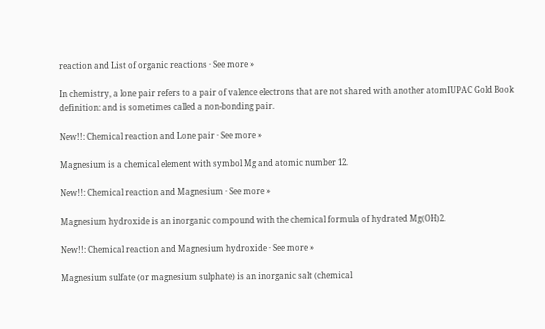reaction and List of organic reactions · See more »

In chemistry, a lone pair refers to a pair of valence electrons that are not shared with another atomIUPAC Gold Book definition: and is sometimes called a non-bonding pair.

New!!: Chemical reaction and Lone pair · See more »

Magnesium is a chemical element with symbol Mg and atomic number 12.

New!!: Chemical reaction and Magnesium · See more »

Magnesium hydroxide is an inorganic compound with the chemical formula of hydrated Mg(OH)2.

New!!: Chemical reaction and Magnesium hydroxide · See more »

Magnesium sulfate (or magnesium sulphate) is an inorganic salt (chemical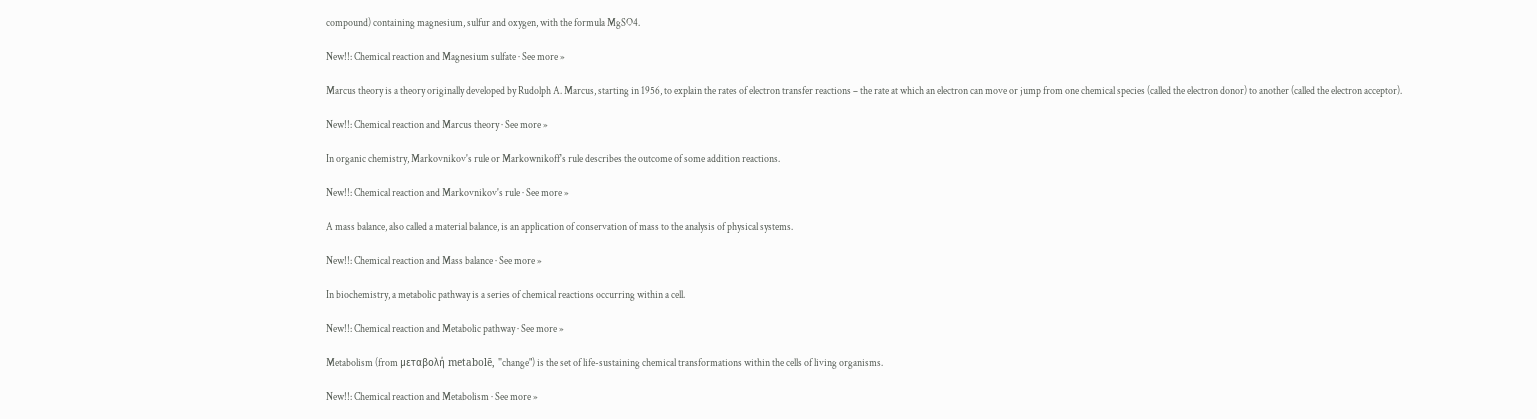compound) containing magnesium, sulfur and oxygen, with the formula MgSO4.

New!!: Chemical reaction and Magnesium sulfate · See more »

Marcus theory is a theory originally developed by Rudolph A. Marcus, starting in 1956, to explain the rates of electron transfer reactions – the rate at which an electron can move or jump from one chemical species (called the electron donor) to another (called the electron acceptor).

New!!: Chemical reaction and Marcus theory · See more »

In organic chemistry, Markovnikov's rule or Markownikoff's rule describes the outcome of some addition reactions.

New!!: Chemical reaction and Markovnikov's rule · See more »

A mass balance, also called a material balance, is an application of conservation of mass to the analysis of physical systems.

New!!: Chemical reaction and Mass balance · See more »

In biochemistry, a metabolic pathway is a series of chemical reactions occurring within a cell.

New!!: Chemical reaction and Metabolic pathway · See more »

Metabolism (from μεταβολή metabolē, "change") is the set of life-sustaining chemical transformations within the cells of living organisms.

New!!: Chemical reaction and Metabolism · See more »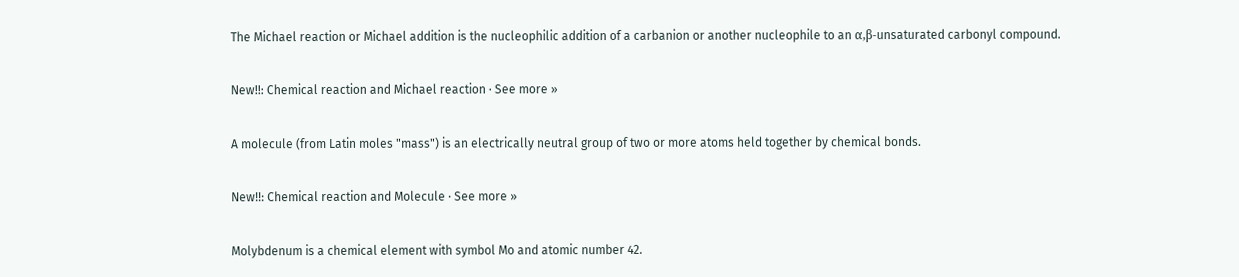The Michael reaction or Michael addition is the nucleophilic addition of a carbanion or another nucleophile to an α,β-unsaturated carbonyl compound.

New!!: Chemical reaction and Michael reaction · See more »

A molecule (from Latin moles "mass") is an electrically neutral group of two or more atoms held together by chemical bonds.

New!!: Chemical reaction and Molecule · See more »

Molybdenum is a chemical element with symbol Mo and atomic number 42.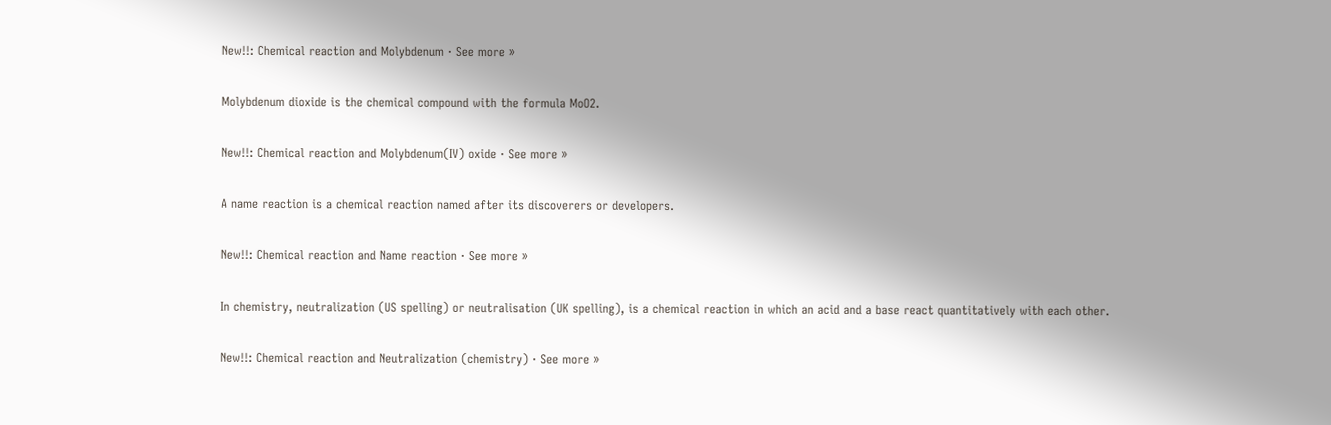New!!: Chemical reaction and Molybdenum · See more »

Molybdenum dioxide is the chemical compound with the formula MoO2.

New!!: Chemical reaction and Molybdenum(IV) oxide · See more »

A name reaction is a chemical reaction named after its discoverers or developers.

New!!: Chemical reaction and Name reaction · See more »

In chemistry, neutralization (US spelling) or neutralisation (UK spelling), is a chemical reaction in which an acid and a base react quantitatively with each other.

New!!: Chemical reaction and Neutralization (chemistry) · See more »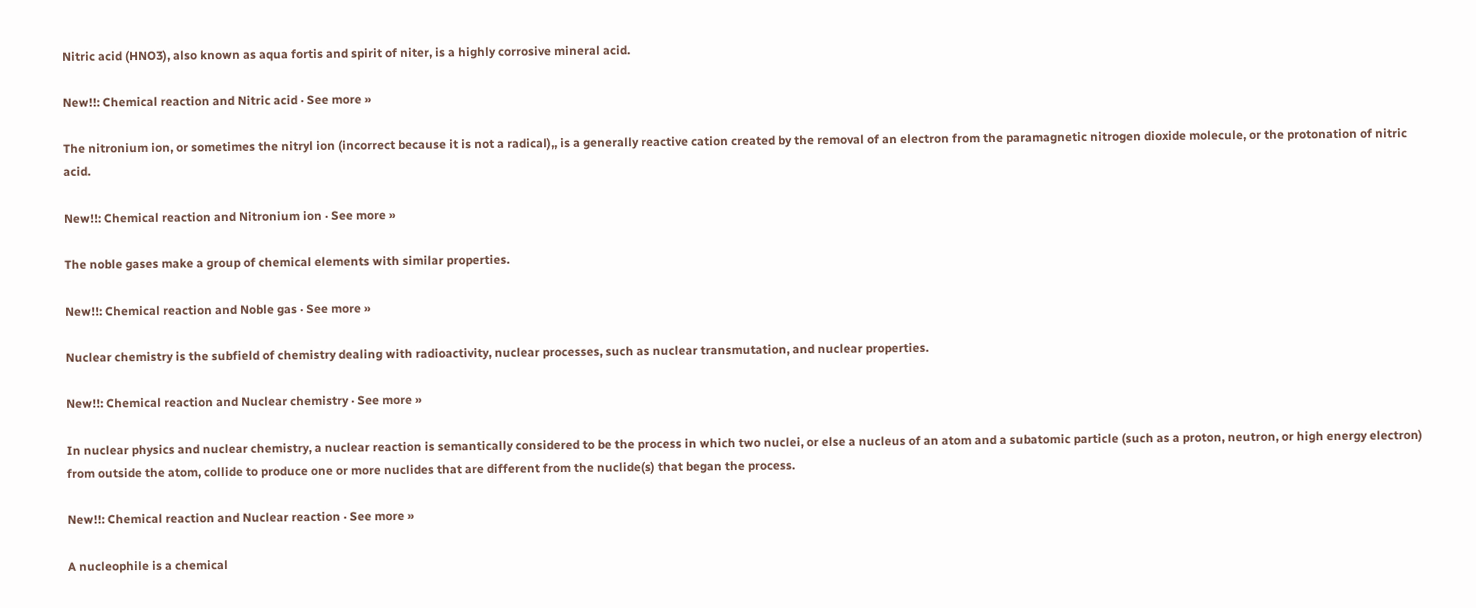Nitric acid (HNO3), also known as aqua fortis and spirit of niter, is a highly corrosive mineral acid.

New!!: Chemical reaction and Nitric acid · See more »

The nitronium ion, or sometimes the nitryl ion (incorrect because it is not a radical),, is a generally reactive cation created by the removal of an electron from the paramagnetic nitrogen dioxide molecule, or the protonation of nitric acid.

New!!: Chemical reaction and Nitronium ion · See more »

The noble gases make a group of chemical elements with similar properties.

New!!: Chemical reaction and Noble gas · See more »

Nuclear chemistry is the subfield of chemistry dealing with radioactivity, nuclear processes, such as nuclear transmutation, and nuclear properties.

New!!: Chemical reaction and Nuclear chemistry · See more »

In nuclear physics and nuclear chemistry, a nuclear reaction is semantically considered to be the process in which two nuclei, or else a nucleus of an atom and a subatomic particle (such as a proton, neutron, or high energy electron) from outside the atom, collide to produce one or more nuclides that are different from the nuclide(s) that began the process.

New!!: Chemical reaction and Nuclear reaction · See more »

A nucleophile is a chemical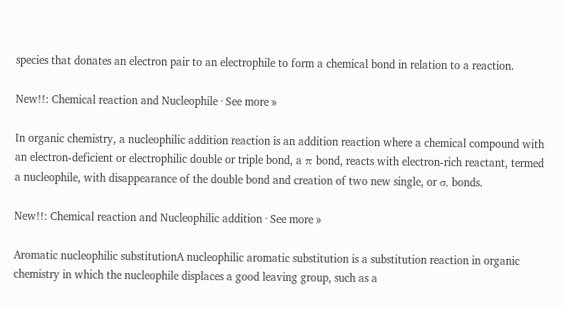species that donates an electron pair to an electrophile to form a chemical bond in relation to a reaction.

New!!: Chemical reaction and Nucleophile · See more »

In organic chemistry, a nucleophilic addition reaction is an addition reaction where a chemical compound with an electron-deficient or electrophilic double or triple bond, a π bond, reacts with electron-rich reactant, termed a nucleophile, with disappearance of the double bond and creation of two new single, or σ, bonds.

New!!: Chemical reaction and Nucleophilic addition · See more »

Aromatic nucleophilic substitutionA nucleophilic aromatic substitution is a substitution reaction in organic chemistry in which the nucleophile displaces a good leaving group, such as a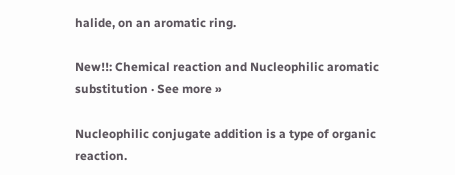halide, on an aromatic ring.

New!!: Chemical reaction and Nucleophilic aromatic substitution · See more »

Nucleophilic conjugate addition is a type of organic reaction.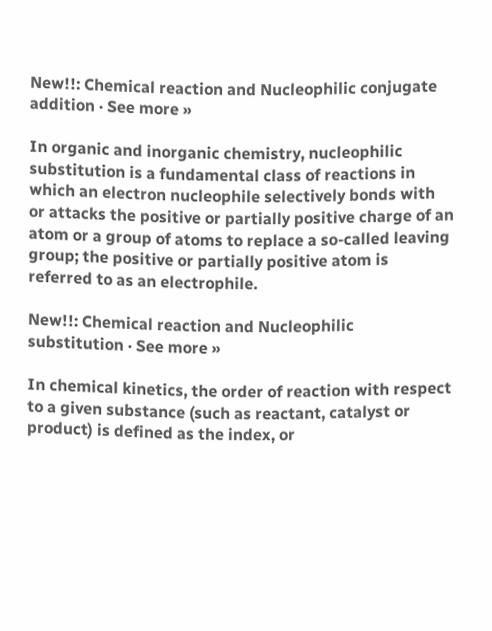New!!: Chemical reaction and Nucleophilic conjugate addition · See more »

In organic and inorganic chemistry, nucleophilic substitution is a fundamental class of reactions in which an electron nucleophile selectively bonds with or attacks the positive or partially positive charge of an atom or a group of atoms to replace a so-called leaving group; the positive or partially positive atom is referred to as an electrophile.

New!!: Chemical reaction and Nucleophilic substitution · See more »

In chemical kinetics, the order of reaction with respect to a given substance (such as reactant, catalyst or product) is defined as the index, or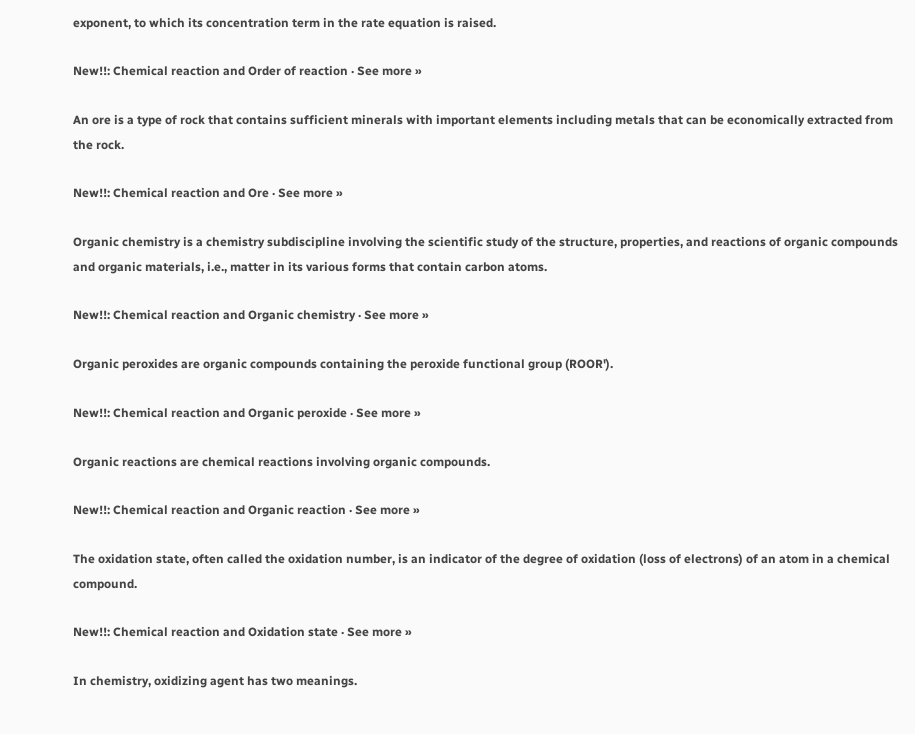exponent, to which its concentration term in the rate equation is raised.

New!!: Chemical reaction and Order of reaction · See more »

An ore is a type of rock that contains sufficient minerals with important elements including metals that can be economically extracted from the rock.

New!!: Chemical reaction and Ore · See more »

Organic chemistry is a chemistry subdiscipline involving the scientific study of the structure, properties, and reactions of organic compounds and organic materials, i.e., matter in its various forms that contain carbon atoms.

New!!: Chemical reaction and Organic chemistry · See more »

Organic peroxides are organic compounds containing the peroxide functional group (ROOR').

New!!: Chemical reaction and Organic peroxide · See more »

Organic reactions are chemical reactions involving organic compounds.

New!!: Chemical reaction and Organic reaction · See more »

The oxidation state, often called the oxidation number, is an indicator of the degree of oxidation (loss of electrons) of an atom in a chemical compound.

New!!: Chemical reaction and Oxidation state · See more »

In chemistry, oxidizing agent has two meanings.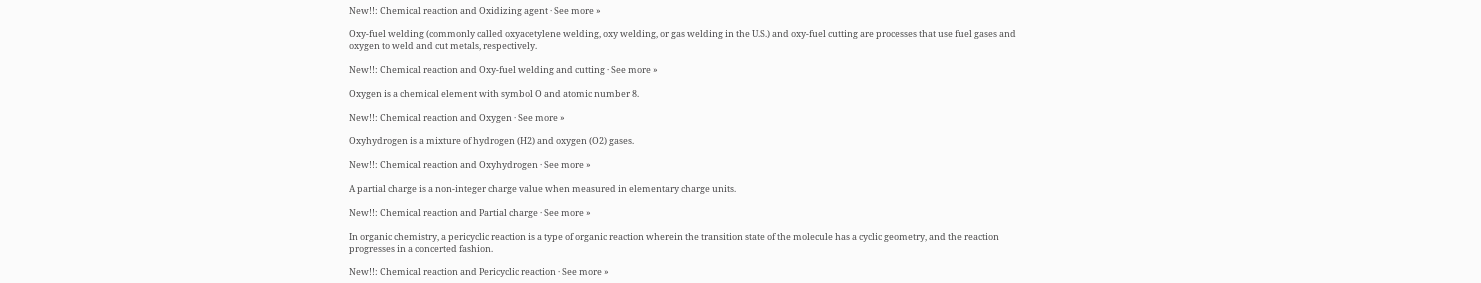New!!: Chemical reaction and Oxidizing agent · See more »

Oxy-fuel welding (commonly called oxyacetylene welding, oxy welding, or gas welding in the U.S.) and oxy-fuel cutting are processes that use fuel gases and oxygen to weld and cut metals, respectively.

New!!: Chemical reaction and Oxy-fuel welding and cutting · See more »

Oxygen is a chemical element with symbol O and atomic number 8.

New!!: Chemical reaction and Oxygen · See more »

Oxyhydrogen is a mixture of hydrogen (H2) and oxygen (O2) gases.

New!!: Chemical reaction and Oxyhydrogen · See more »

A partial charge is a non-integer charge value when measured in elementary charge units.

New!!: Chemical reaction and Partial charge · See more »

In organic chemistry, a pericyclic reaction is a type of organic reaction wherein the transition state of the molecule has a cyclic geometry, and the reaction progresses in a concerted fashion.

New!!: Chemical reaction and Pericyclic reaction · See more »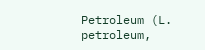Petroleum (L. petroleum,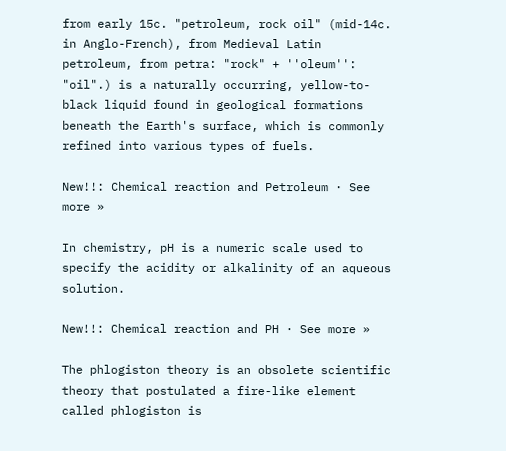from early 15c. "petroleum, rock oil" (mid-14c. in Anglo-French), from Medieval Latin petroleum, from petra: "rock" + ''oleum'': "oil".) is a naturally occurring, yellow-to-black liquid found in geological formations beneath the Earth's surface, which is commonly refined into various types of fuels.

New!!: Chemical reaction and Petroleum · See more »

In chemistry, pH is a numeric scale used to specify the acidity or alkalinity of an aqueous solution.

New!!: Chemical reaction and PH · See more »

The phlogiston theory is an obsolete scientific theory that postulated a fire-like element called phlogiston is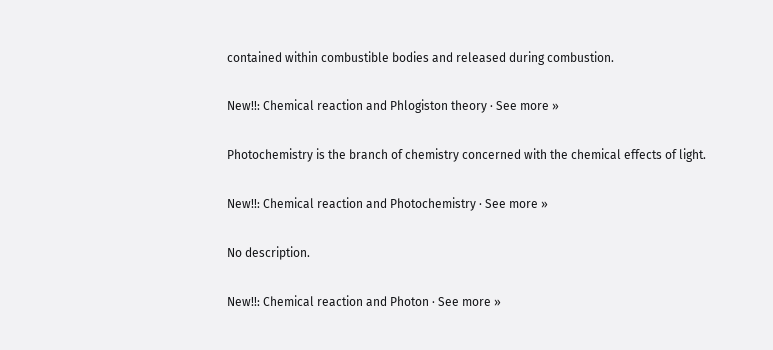contained within combustible bodies and released during combustion.

New!!: Chemical reaction and Phlogiston theory · See more »

Photochemistry is the branch of chemistry concerned with the chemical effects of light.

New!!: Chemical reaction and Photochemistry · See more »

No description.

New!!: Chemical reaction and Photon · See more »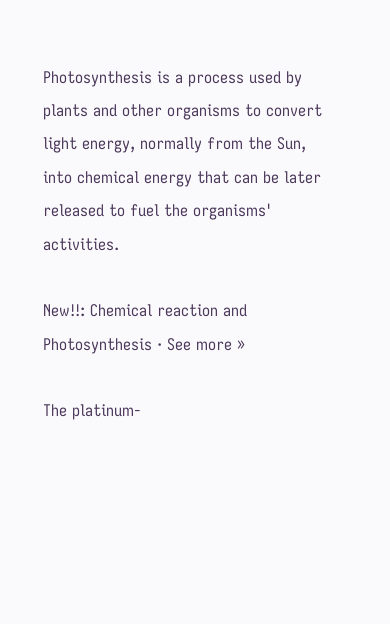Photosynthesis is a process used by plants and other organisms to convert light energy, normally from the Sun, into chemical energy that can be later released to fuel the organisms' activities.

New!!: Chemical reaction and Photosynthesis · See more »

The platinum-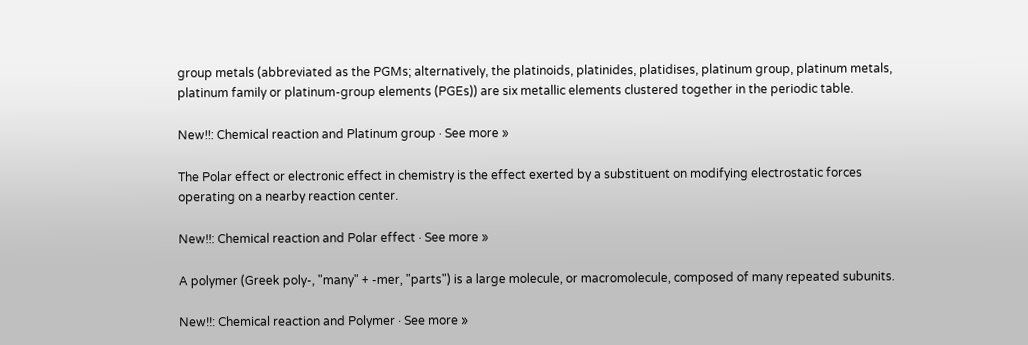group metals (abbreviated as the PGMs; alternatively, the platinoids, platinides, platidises, platinum group, platinum metals, platinum family or platinum-group elements (PGEs)) are six metallic elements clustered together in the periodic table.

New!!: Chemical reaction and Platinum group · See more »

The Polar effect or electronic effect in chemistry is the effect exerted by a substituent on modifying electrostatic forces operating on a nearby reaction center.

New!!: Chemical reaction and Polar effect · See more »

A polymer (Greek poly-, "many" + -mer, "parts") is a large molecule, or macromolecule, composed of many repeated subunits.

New!!: Chemical reaction and Polymer · See more »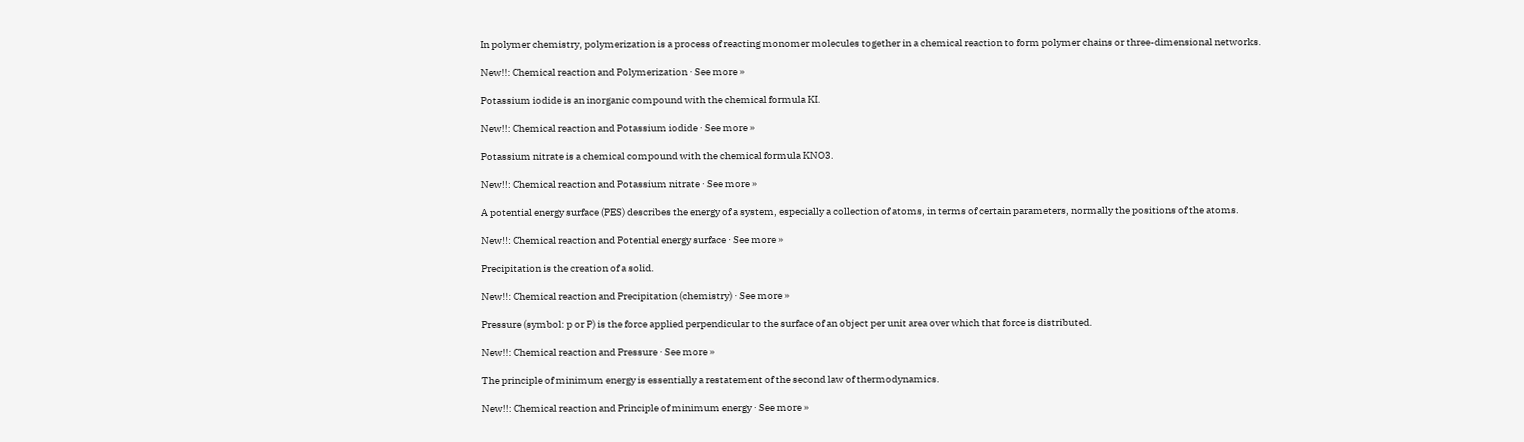In polymer chemistry, polymerization is a process of reacting monomer molecules together in a chemical reaction to form polymer chains or three-dimensional networks.

New!!: Chemical reaction and Polymerization · See more »

Potassium iodide is an inorganic compound with the chemical formula KI.

New!!: Chemical reaction and Potassium iodide · See more »

Potassium nitrate is a chemical compound with the chemical formula KNO3.

New!!: Chemical reaction and Potassium nitrate · See more »

A potential energy surface (PES) describes the energy of a system, especially a collection of atoms, in terms of certain parameters, normally the positions of the atoms.

New!!: Chemical reaction and Potential energy surface · See more »

Precipitation is the creation of a solid.

New!!: Chemical reaction and Precipitation (chemistry) · See more »

Pressure (symbol: p or P) is the force applied perpendicular to the surface of an object per unit area over which that force is distributed.

New!!: Chemical reaction and Pressure · See more »

The principle of minimum energy is essentially a restatement of the second law of thermodynamics.

New!!: Chemical reaction and Principle of minimum energy · See more »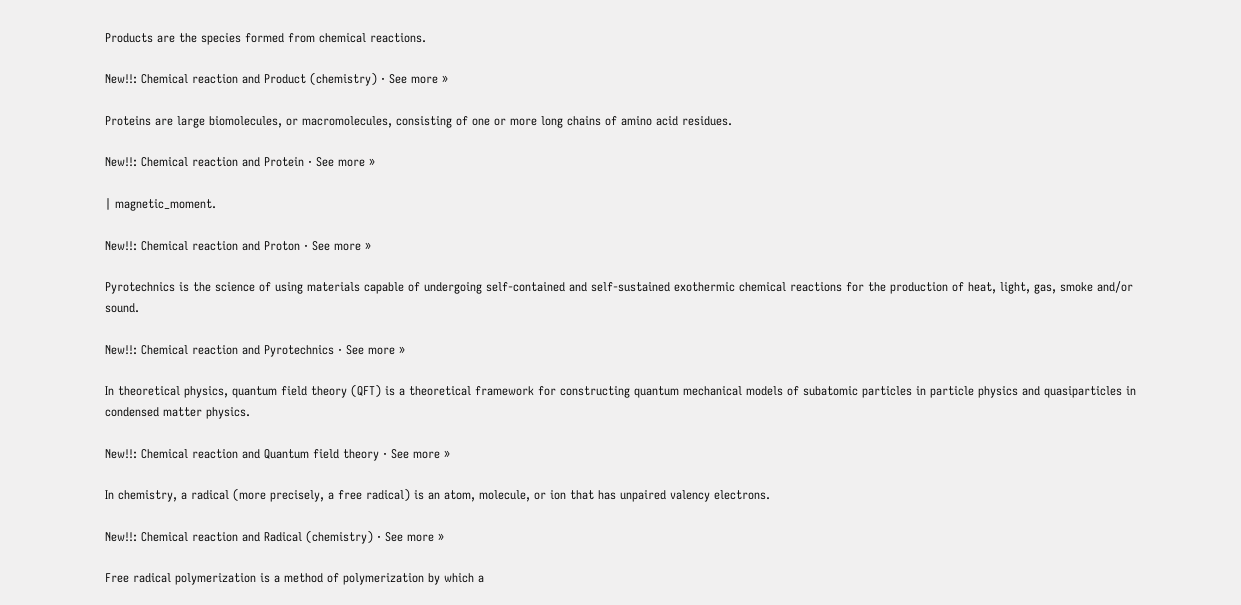Products are the species formed from chemical reactions.

New!!: Chemical reaction and Product (chemistry) · See more »

Proteins are large biomolecules, or macromolecules, consisting of one or more long chains of amino acid residues.

New!!: Chemical reaction and Protein · See more »

| magnetic_moment.

New!!: Chemical reaction and Proton · See more »

Pyrotechnics is the science of using materials capable of undergoing self-contained and self-sustained exothermic chemical reactions for the production of heat, light, gas, smoke and/or sound.

New!!: Chemical reaction and Pyrotechnics · See more »

In theoretical physics, quantum field theory (QFT) is a theoretical framework for constructing quantum mechanical models of subatomic particles in particle physics and quasiparticles in condensed matter physics.

New!!: Chemical reaction and Quantum field theory · See more »

In chemistry, a radical (more precisely, a free radical) is an atom, molecule, or ion that has unpaired valency electrons.

New!!: Chemical reaction and Radical (chemistry) · See more »

Free radical polymerization is a method of polymerization by which a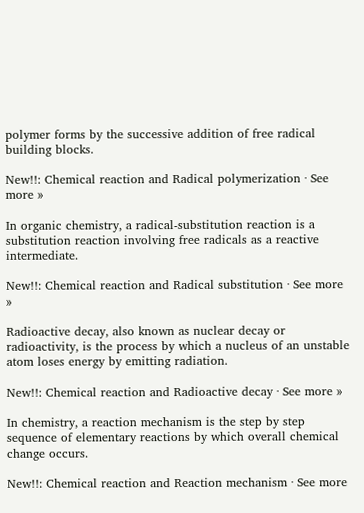polymer forms by the successive addition of free radical building blocks.

New!!: Chemical reaction and Radical polymerization · See more »

In organic chemistry, a radical-substitution reaction is a substitution reaction involving free radicals as a reactive intermediate.

New!!: Chemical reaction and Radical substitution · See more »

Radioactive decay, also known as nuclear decay or radioactivity, is the process by which a nucleus of an unstable atom loses energy by emitting radiation.

New!!: Chemical reaction and Radioactive decay · See more »

In chemistry, a reaction mechanism is the step by step sequence of elementary reactions by which overall chemical change occurs.

New!!: Chemical reaction and Reaction mechanism · See more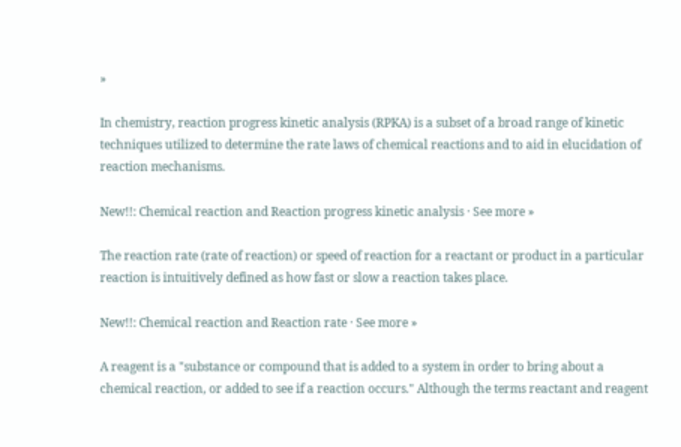»

In chemistry, reaction progress kinetic analysis (RPKA) is a subset of a broad range of kinetic techniques utilized to determine the rate laws of chemical reactions and to aid in elucidation of reaction mechanisms.

New!!: Chemical reaction and Reaction progress kinetic analysis · See more »

The reaction rate (rate of reaction) or speed of reaction for a reactant or product in a particular reaction is intuitively defined as how fast or slow a reaction takes place.

New!!: Chemical reaction and Reaction rate · See more »

A reagent is a "substance or compound that is added to a system in order to bring about a chemical reaction, or added to see if a reaction occurs." Although the terms reactant and reagent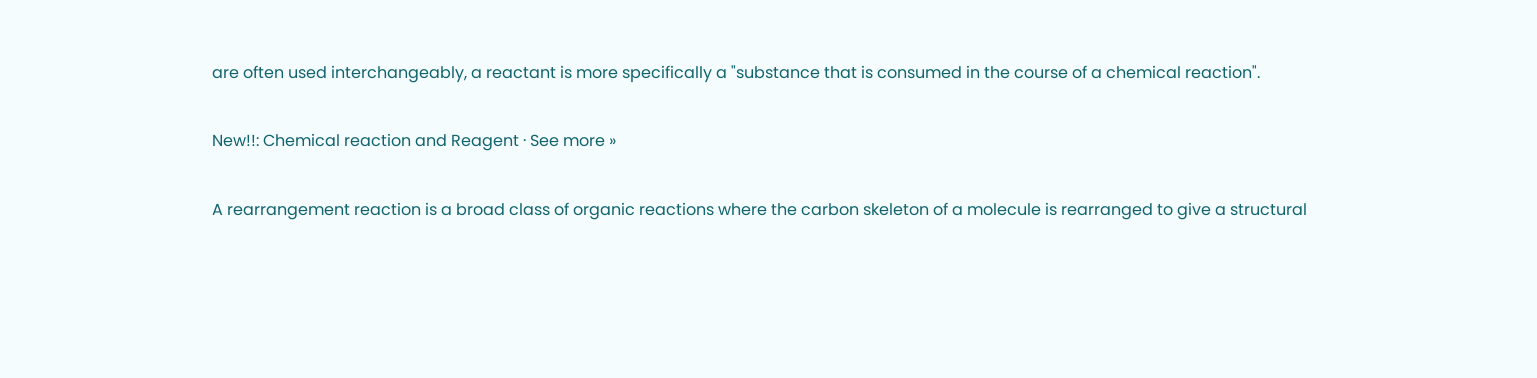are often used interchangeably, a reactant is more specifically a "substance that is consumed in the course of a chemical reaction".

New!!: Chemical reaction and Reagent · See more »

A rearrangement reaction is a broad class of organic reactions where the carbon skeleton of a molecule is rearranged to give a structural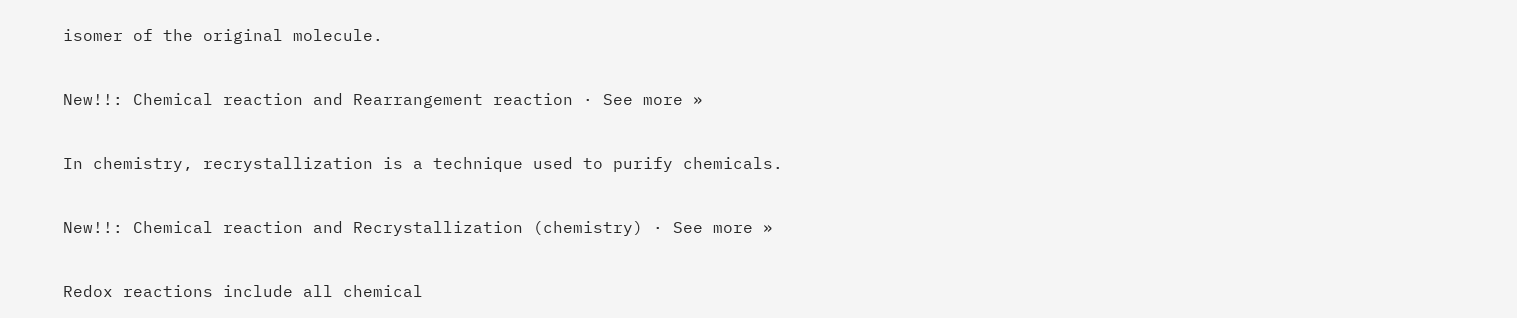isomer of the original molecule.

New!!: Chemical reaction and Rearrangement reaction · See more »

In chemistry, recrystallization is a technique used to purify chemicals.

New!!: Chemical reaction and Recrystallization (chemistry) · See more »

Redox reactions include all chemical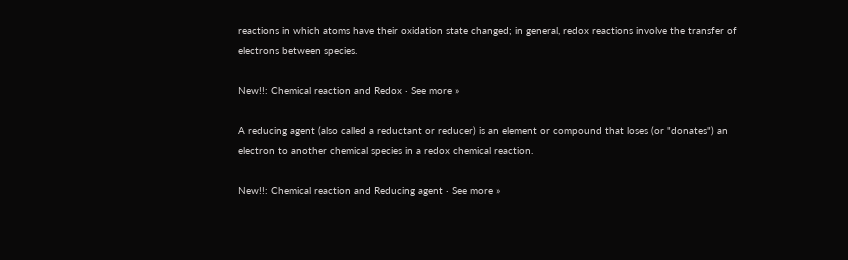reactions in which atoms have their oxidation state changed; in general, redox reactions involve the transfer of electrons between species.

New!!: Chemical reaction and Redox · See more »

A reducing agent (also called a reductant or reducer) is an element or compound that loses (or "donates") an electron to another chemical species in a redox chemical reaction.

New!!: Chemical reaction and Reducing agent · See more »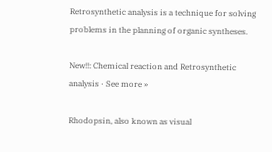Retrosynthetic analysis is a technique for solving problems in the planning of organic syntheses.

New!!: Chemical reaction and Retrosynthetic analysis · See more »

Rhodopsin, also known as visual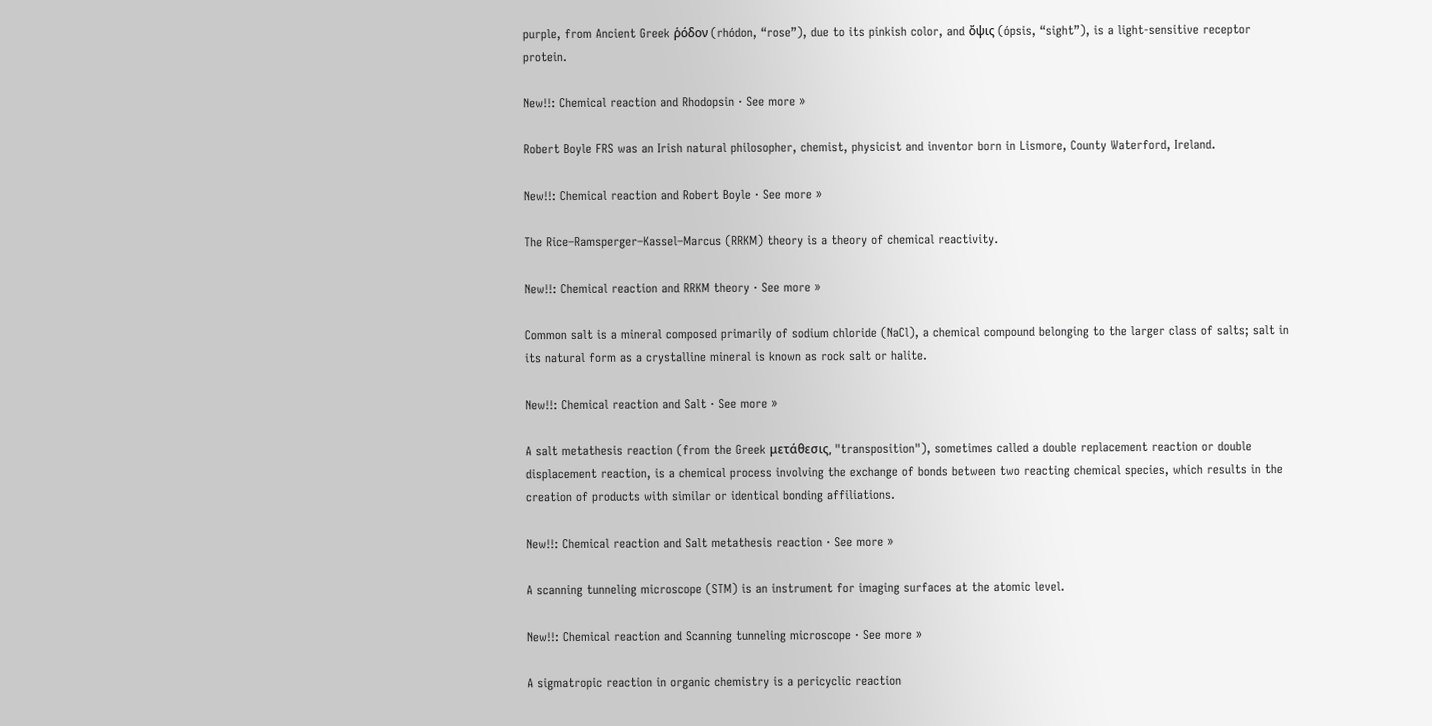purple, from Ancient Greek ῥόδον (rhódon, “rose”), due to its pinkish color, and ὄψις (ópsis, “sight”), is a light-sensitive receptor protein.

New!!: Chemical reaction and Rhodopsin · See more »

Robert Boyle FRS was an Irish natural philosopher, chemist, physicist and inventor born in Lismore, County Waterford, Ireland.

New!!: Chemical reaction and Robert Boyle · See more »

The Rice–Ramsperger–Kassel–Marcus (RRKM) theory is a theory of chemical reactivity.

New!!: Chemical reaction and RRKM theory · See more »

Common salt is a mineral composed primarily of sodium chloride (NaCl), a chemical compound belonging to the larger class of salts; salt in its natural form as a crystalline mineral is known as rock salt or halite.

New!!: Chemical reaction and Salt · See more »

A salt metathesis reaction (from the Greek μετάθεσις, "transposition"), sometimes called a double replacement reaction or double displacement reaction, is a chemical process involving the exchange of bonds between two reacting chemical species, which results in the creation of products with similar or identical bonding affiliations.

New!!: Chemical reaction and Salt metathesis reaction · See more »

A scanning tunneling microscope (STM) is an instrument for imaging surfaces at the atomic level.

New!!: Chemical reaction and Scanning tunneling microscope · See more »

A sigmatropic reaction in organic chemistry is a pericyclic reaction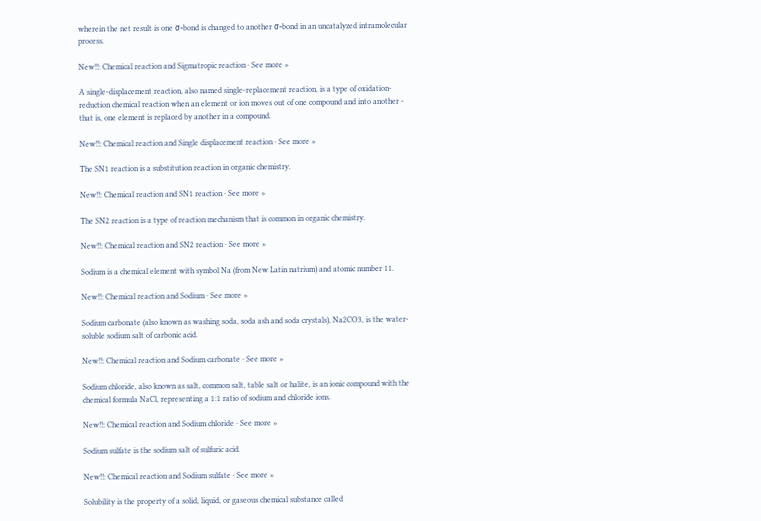wherein the net result is one σ-bond is changed to another σ-bond in an uncatalyzed intramolecular process.

New!!: Chemical reaction and Sigmatropic reaction · See more »

A single-displacement reaction, also named single-replacement reaction, is a type of oxidation-reduction chemical reaction when an element or ion moves out of one compound and into another - that is, one element is replaced by another in a compound.

New!!: Chemical reaction and Single displacement reaction · See more »

The SN1 reaction is a substitution reaction in organic chemistry.

New!!: Chemical reaction and SN1 reaction · See more »

The SN2 reaction is a type of reaction mechanism that is common in organic chemistry.

New!!: Chemical reaction and SN2 reaction · See more »

Sodium is a chemical element with symbol Na (from New Latin natrium) and atomic number 11.

New!!: Chemical reaction and Sodium · See more »

Sodium carbonate (also known as washing soda, soda ash and soda crystals), Na2CO3, is the water-soluble sodium salt of carbonic acid.

New!!: Chemical reaction and Sodium carbonate · See more »

Sodium chloride, also known as salt, common salt, table salt or halite, is an ionic compound with the chemical formula NaCl, representing a 1:1 ratio of sodium and chloride ions.

New!!: Chemical reaction and Sodium chloride · See more »

Sodium sulfate is the sodium salt of sulfuric acid.

New!!: Chemical reaction and Sodium sulfate · See more »

Solubility is the property of a solid, liquid, or gaseous chemical substance called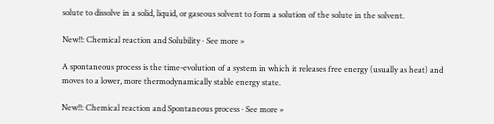solute to dissolve in a solid, liquid, or gaseous solvent to form a solution of the solute in the solvent.

New!!: Chemical reaction and Solubility · See more »

A spontaneous process is the time-evolution of a system in which it releases free energy (usually as heat) and moves to a lower, more thermodynamically stable energy state.

New!!: Chemical reaction and Spontaneous process · See more »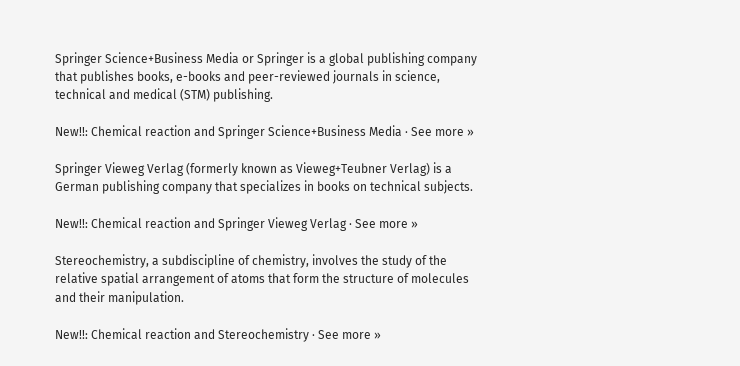Springer Science+Business Media or Springer is a global publishing company that publishes books, e-books and peer-reviewed journals in science, technical and medical (STM) publishing.

New!!: Chemical reaction and Springer Science+Business Media · See more »

Springer Vieweg Verlag (formerly known as Vieweg+Teubner Verlag) is a German publishing company that specializes in books on technical subjects.

New!!: Chemical reaction and Springer Vieweg Verlag · See more »

Stereochemistry, a subdiscipline of chemistry, involves the study of the relative spatial arrangement of atoms that form the structure of molecules and their manipulation.

New!!: Chemical reaction and Stereochemistry · See more »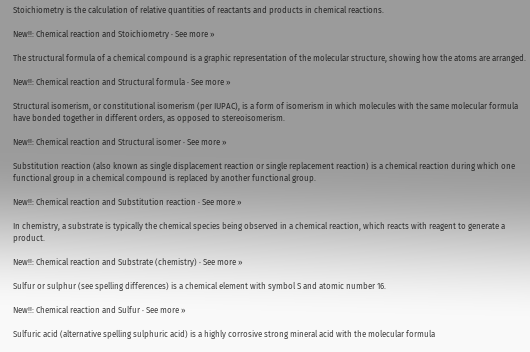Stoichiometry is the calculation of relative quantities of reactants and products in chemical reactions.

New!!: Chemical reaction and Stoichiometry · See more »

The structural formula of a chemical compound is a graphic representation of the molecular structure, showing how the atoms are arranged.

New!!: Chemical reaction and Structural formula · See more »

Structural isomerism, or constitutional isomerism (per IUPAC), is a form of isomerism in which molecules with the same molecular formula have bonded together in different orders, as opposed to stereoisomerism.

New!!: Chemical reaction and Structural isomer · See more »

Substitution reaction (also known as single displacement reaction or single replacement reaction) is a chemical reaction during which one functional group in a chemical compound is replaced by another functional group.

New!!: Chemical reaction and Substitution reaction · See more »

In chemistry, a substrate is typically the chemical species being observed in a chemical reaction, which reacts with reagent to generate a product.

New!!: Chemical reaction and Substrate (chemistry) · See more »

Sulfur or sulphur (see spelling differences) is a chemical element with symbol S and atomic number 16.

New!!: Chemical reaction and Sulfur · See more »

Sulfuric acid (alternative spelling sulphuric acid) is a highly corrosive strong mineral acid with the molecular formula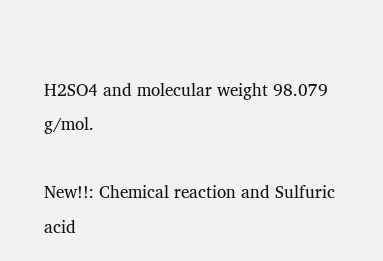H2SO4 and molecular weight 98.079 g/mol.

New!!: Chemical reaction and Sulfuric acid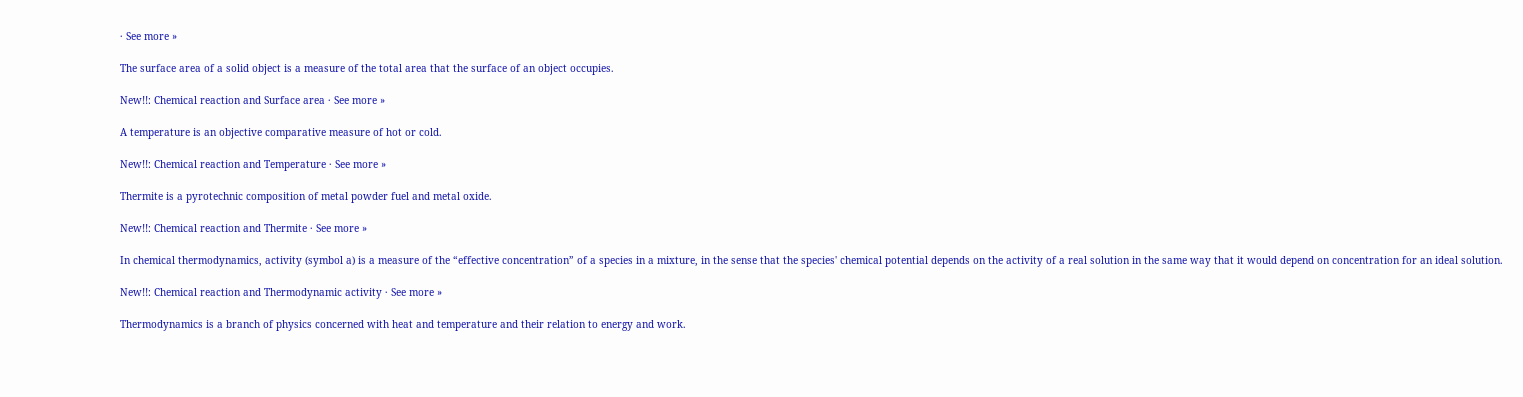· See more »

The surface area of a solid object is a measure of the total area that the surface of an object occupies.

New!!: Chemical reaction and Surface area · See more »

A temperature is an objective comparative measure of hot or cold.

New!!: Chemical reaction and Temperature · See more »

Thermite is a pyrotechnic composition of metal powder fuel and metal oxide.

New!!: Chemical reaction and Thermite · See more »

In chemical thermodynamics, activity (symbol a) is a measure of the “effective concentration” of a species in a mixture, in the sense that the species' chemical potential depends on the activity of a real solution in the same way that it would depend on concentration for an ideal solution.

New!!: Chemical reaction and Thermodynamic activity · See more »

Thermodynamics is a branch of physics concerned with heat and temperature and their relation to energy and work.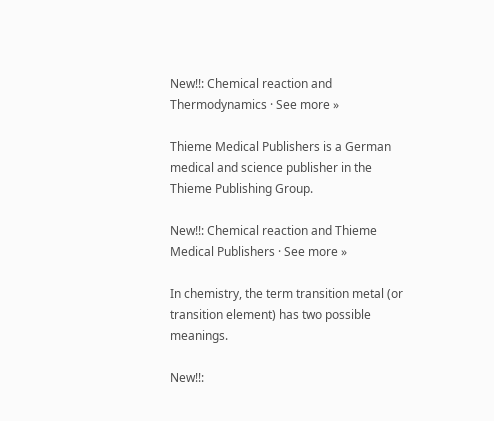New!!: Chemical reaction and Thermodynamics · See more »

Thieme Medical Publishers is a German medical and science publisher in the Thieme Publishing Group.

New!!: Chemical reaction and Thieme Medical Publishers · See more »

In chemistry, the term transition metal (or transition element) has two possible meanings.

New!!: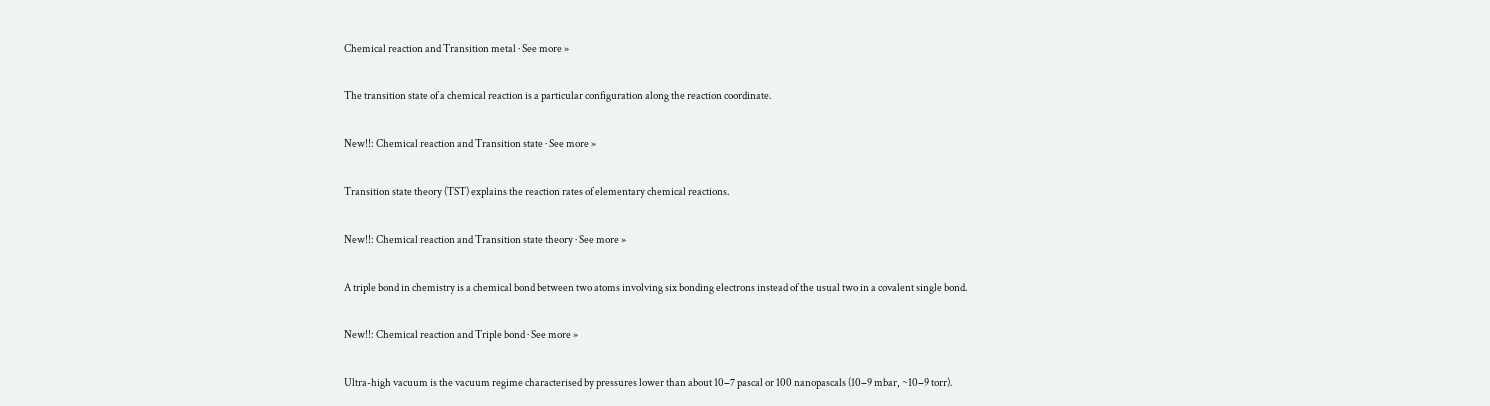Chemical reaction and Transition metal · See more »

The transition state of a chemical reaction is a particular configuration along the reaction coordinate.

New!!: Chemical reaction and Transition state · See more »

Transition state theory (TST) explains the reaction rates of elementary chemical reactions.

New!!: Chemical reaction and Transition state theory · See more »

A triple bond in chemistry is a chemical bond between two atoms involving six bonding electrons instead of the usual two in a covalent single bond.

New!!: Chemical reaction and Triple bond · See more »

Ultra-high vacuum is the vacuum regime characterised by pressures lower than about 10−7 pascal or 100 nanopascals (10−9 mbar, ~10−9 torr).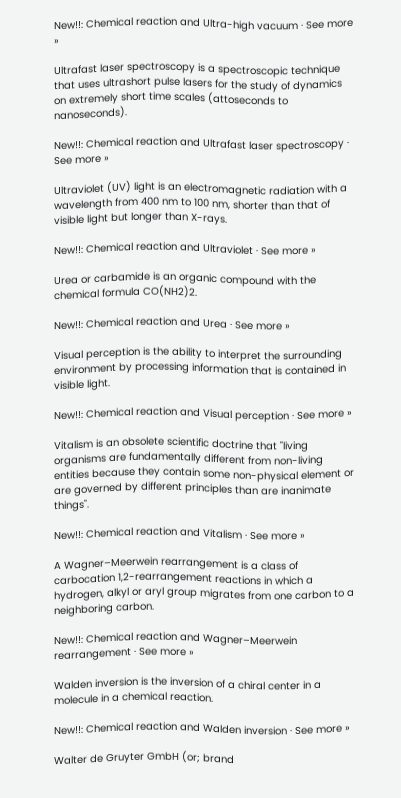New!!: Chemical reaction and Ultra-high vacuum · See more »

Ultrafast laser spectroscopy is a spectroscopic technique that uses ultrashort pulse lasers for the study of dynamics on extremely short time scales (attoseconds to nanoseconds).

New!!: Chemical reaction and Ultrafast laser spectroscopy · See more »

Ultraviolet (UV) light is an electromagnetic radiation with a wavelength from 400 nm to 100 nm, shorter than that of visible light but longer than X-rays.

New!!: Chemical reaction and Ultraviolet · See more »

Urea or carbamide is an organic compound with the chemical formula CO(NH2)2.

New!!: Chemical reaction and Urea · See more »

Visual perception is the ability to interpret the surrounding environment by processing information that is contained in visible light.

New!!: Chemical reaction and Visual perception · See more »

Vitalism is an obsolete scientific doctrine that "living organisms are fundamentally different from non-living entities because they contain some non-physical element or are governed by different principles than are inanimate things".

New!!: Chemical reaction and Vitalism · See more »

A Wagner–Meerwein rearrangement is a class of carbocation 1,2-rearrangement reactions in which a hydrogen, alkyl or aryl group migrates from one carbon to a neighboring carbon.

New!!: Chemical reaction and Wagner–Meerwein rearrangement · See more »

Walden inversion is the inversion of a chiral center in a molecule in a chemical reaction.

New!!: Chemical reaction and Walden inversion · See more »

Walter de Gruyter GmbH (or; brand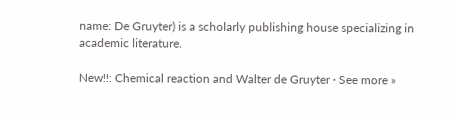name: De Gruyter) is a scholarly publishing house specializing in academic literature.

New!!: Chemical reaction and Walter de Gruyter · See more »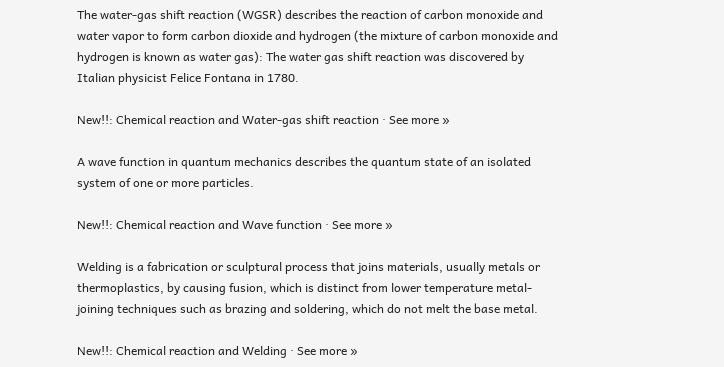The water-gas shift reaction (WGSR) describes the reaction of carbon monoxide and water vapor to form carbon dioxide and hydrogen (the mixture of carbon monoxide and hydrogen is known as water gas): The water gas shift reaction was discovered by Italian physicist Felice Fontana in 1780.

New!!: Chemical reaction and Water-gas shift reaction · See more »

A wave function in quantum mechanics describes the quantum state of an isolated system of one or more particles.

New!!: Chemical reaction and Wave function · See more »

Welding is a fabrication or sculptural process that joins materials, usually metals or thermoplastics, by causing fusion, which is distinct from lower temperature metal-joining techniques such as brazing and soldering, which do not melt the base metal.

New!!: Chemical reaction and Welding · See more »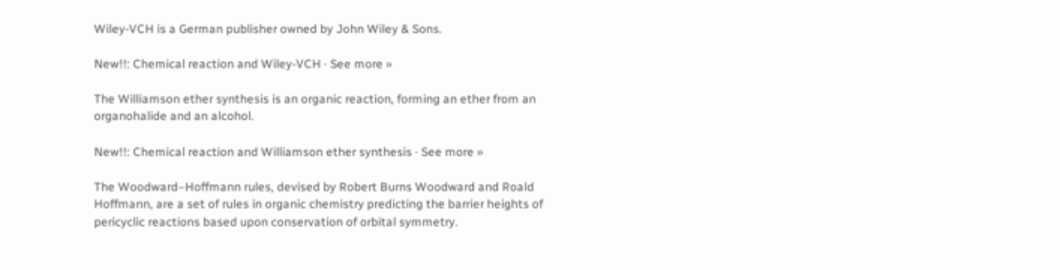Wiley-VCH is a German publisher owned by John Wiley & Sons.

New!!: Chemical reaction and Wiley-VCH · See more »

The Williamson ether synthesis is an organic reaction, forming an ether from an organohalide and an alcohol.

New!!: Chemical reaction and Williamson ether synthesis · See more »

The Woodward–Hoffmann rules, devised by Robert Burns Woodward and Roald Hoffmann, are a set of rules in organic chemistry predicting the barrier heights of pericyclic reactions based upon conservation of orbital symmetry.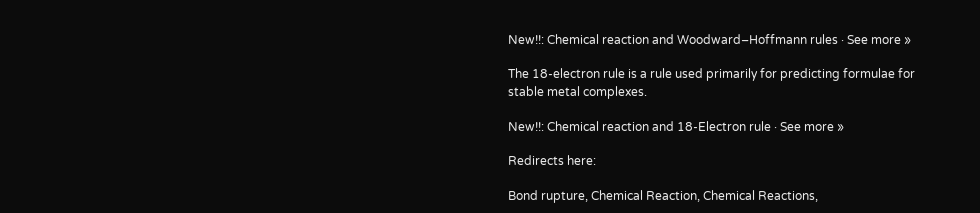New!!: Chemical reaction and Woodward–Hoffmann rules · See more »

The 18-electron rule is a rule used primarily for predicting formulae for stable metal complexes.

New!!: Chemical reaction and 18-Electron rule · See more »

Redirects here:

Bond rupture, Chemical Reaction, Chemical Reactions,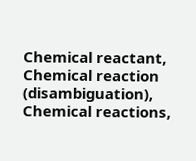Chemical reactant, Chemical reaction (disambiguation), Chemical reactions,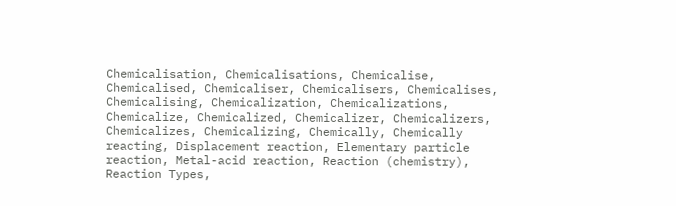Chemicalisation, Chemicalisations, Chemicalise, Chemicalised, Chemicaliser, Chemicalisers, Chemicalises, Chemicalising, Chemicalization, Chemicalizations, Chemicalize, Chemicalized, Chemicalizer, Chemicalizers, Chemicalizes, Chemicalizing, Chemically, Chemically reacting, Displacement reaction, Elementary particle reaction, Metal-acid reaction, Reaction (chemistry), Reaction Types,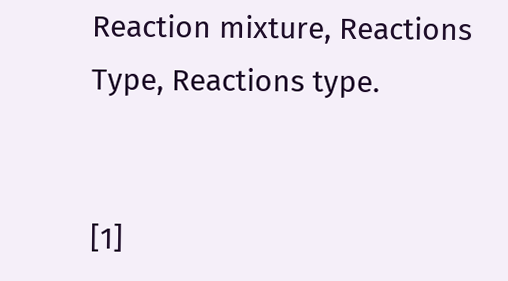Reaction mixture, Reactions Type, Reactions type.


[1]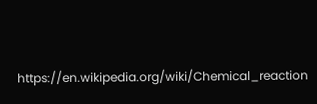https://en.wikipedia.org/wiki/Chemical_reaction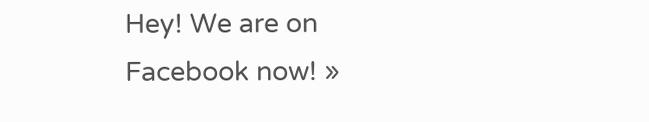Hey! We are on Facebook now! »